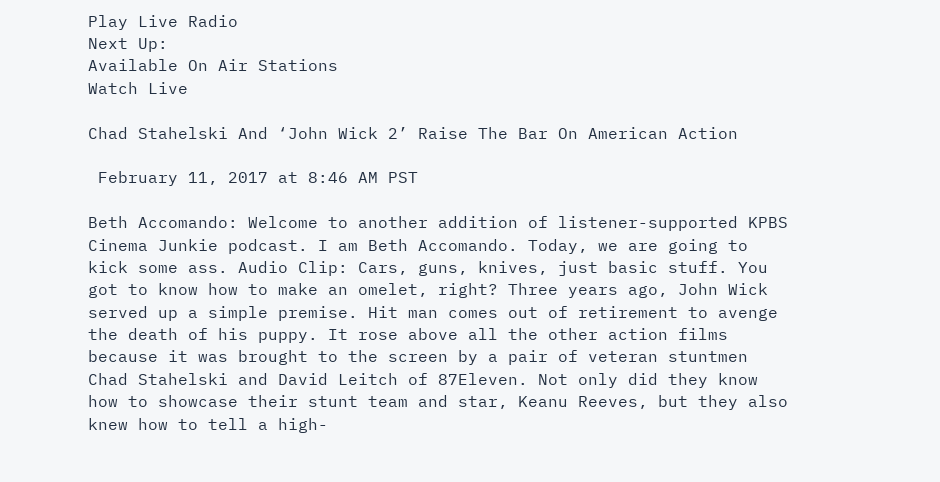Play Live Radio
Next Up:
Available On Air Stations
Watch Live

Chad Stahelski And ‘John Wick 2’ Raise The Bar On American Action

 February 11, 2017 at 8:46 AM PST

Beth Accomando: Welcome to another addition of listener-supported KPBS Cinema Junkie podcast. I am Beth Accomando. Today, we are going to kick some ass. Audio Clip: Cars, guns, knives, just basic stuff. You got to know how to make an omelet, right? Three years ago, John Wick served up a simple premise. Hit man comes out of retirement to avenge the death of his puppy. It rose above all the other action films because it was brought to the screen by a pair of veteran stuntmen Chad Stahelski and David Leitch of 87Eleven. Not only did they know how to showcase their stunt team and star, Keanu Reeves, but they also knew how to tell a high-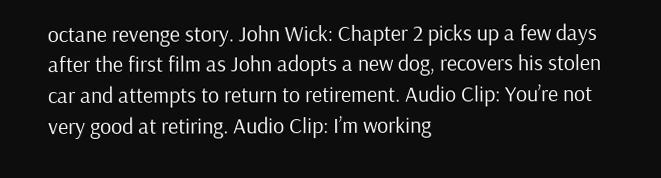octane revenge story. John Wick: Chapter 2 picks up a few days after the first film as John adopts a new dog, recovers his stolen car and attempts to return to retirement. Audio Clip: You’re not very good at retiring. Audio Clip: I’m working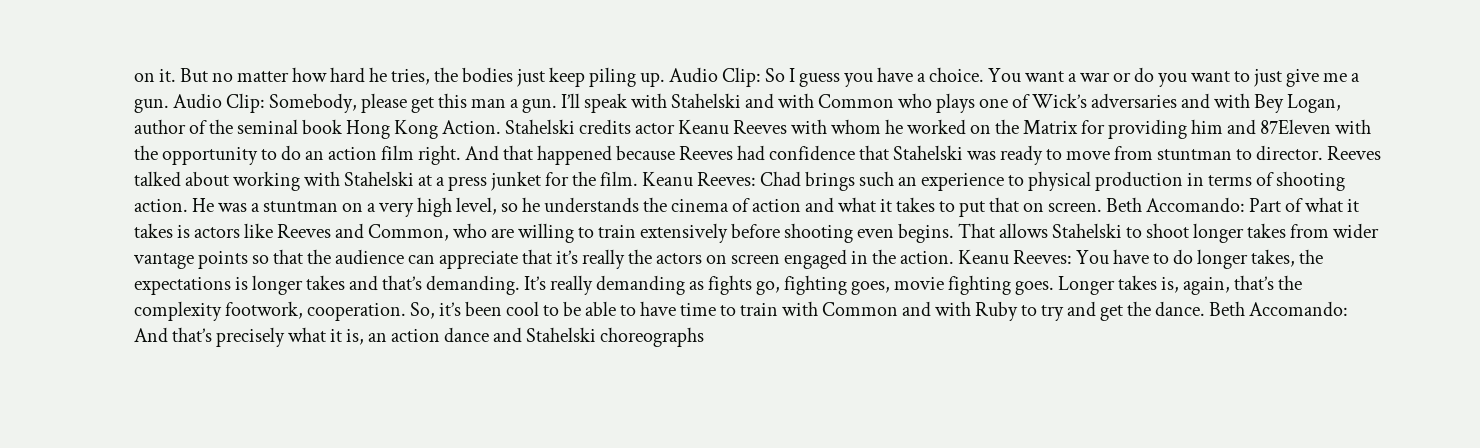on it. But no matter how hard he tries, the bodies just keep piling up. Audio Clip: So I guess you have a choice. You want a war or do you want to just give me a gun. Audio Clip: Somebody, please get this man a gun. I’ll speak with Stahelski and with Common who plays one of Wick’s adversaries and with Bey Logan, author of the seminal book Hong Kong Action. Stahelski credits actor Keanu Reeves with whom he worked on the Matrix for providing him and 87Eleven with the opportunity to do an action film right. And that happened because Reeves had confidence that Stahelski was ready to move from stuntman to director. Reeves talked about working with Stahelski at a press junket for the film. Keanu Reeves: Chad brings such an experience to physical production in terms of shooting action. He was a stuntman on a very high level, so he understands the cinema of action and what it takes to put that on screen. Beth Accomando: Part of what it takes is actors like Reeves and Common, who are willing to train extensively before shooting even begins. That allows Stahelski to shoot longer takes from wider vantage points so that the audience can appreciate that it’s really the actors on screen engaged in the action. Keanu Reeves: You have to do longer takes, the expectations is longer takes and that’s demanding. It’s really demanding as fights go, fighting goes, movie fighting goes. Longer takes is, again, that’s the complexity footwork, cooperation. So, it’s been cool to be able to have time to train with Common and with Ruby to try and get the dance. Beth Accomando: And that’s precisely what it is, an action dance and Stahelski choreographs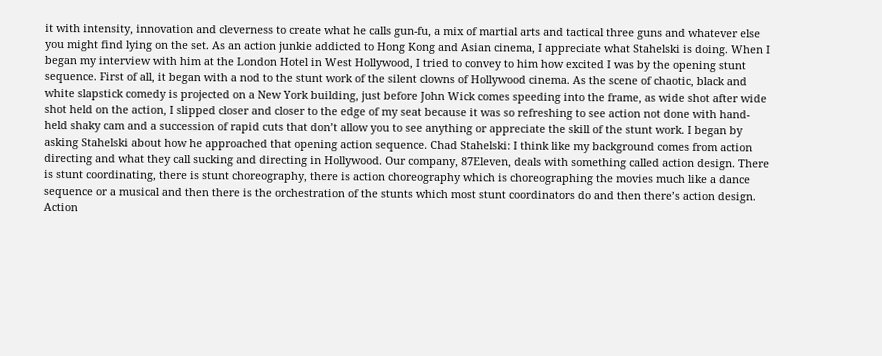it with intensity, innovation and cleverness to create what he calls gun-fu, a mix of martial arts and tactical three guns and whatever else you might find lying on the set. As an action junkie addicted to Hong Kong and Asian cinema, I appreciate what Stahelski is doing. When I began my interview with him at the London Hotel in West Hollywood, I tried to convey to him how excited I was by the opening stunt sequence. First of all, it began with a nod to the stunt work of the silent clowns of Hollywood cinema. As the scene of chaotic, black and white slapstick comedy is projected on a New York building, just before John Wick comes speeding into the frame, as wide shot after wide shot held on the action, I slipped closer and closer to the edge of my seat because it was so refreshing to see action not done with hand-held shaky cam and a succession of rapid cuts that don’t allow you to see anything or appreciate the skill of the stunt work. I began by asking Stahelski about how he approached that opening action sequence. Chad Stahelski: I think like my background comes from action directing and what they call sucking and directing in Hollywood. Our company, 87Eleven, deals with something called action design. There is stunt coordinating, there is stunt choreography, there is action choreography which is choreographing the movies much like a dance sequence or a musical and then there is the orchestration of the stunts which most stunt coordinators do and then there’s action design. Action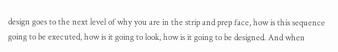design goes to the next level of why you are in the strip and prep face, how is this sequence going to be executed, how is it going to look, how is it going to be designed. And when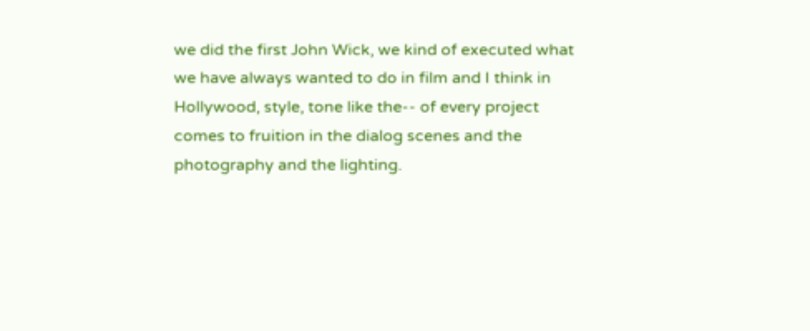we did the first John Wick, we kind of executed what we have always wanted to do in film and I think in Hollywood, style, tone like the-- of every project comes to fruition in the dialog scenes and the photography and the lighting.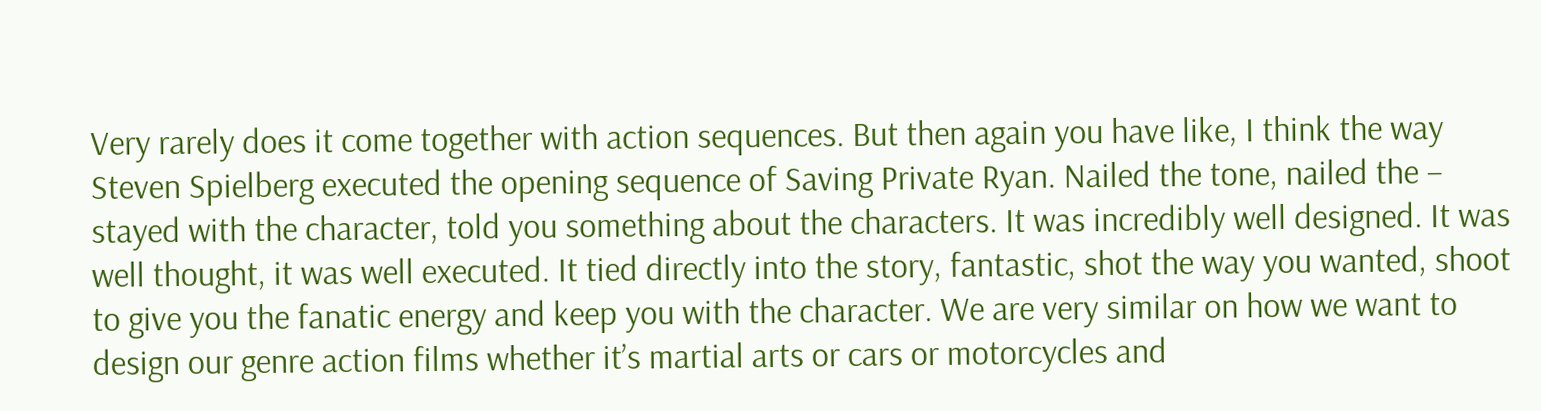Very rarely does it come together with action sequences. But then again you have like, I think the way Steven Spielberg executed the opening sequence of Saving Private Ryan. Nailed the tone, nailed the – stayed with the character, told you something about the characters. It was incredibly well designed. It was well thought, it was well executed. It tied directly into the story, fantastic, shot the way you wanted, shoot to give you the fanatic energy and keep you with the character. We are very similar on how we want to design our genre action films whether it’s martial arts or cars or motorcycles and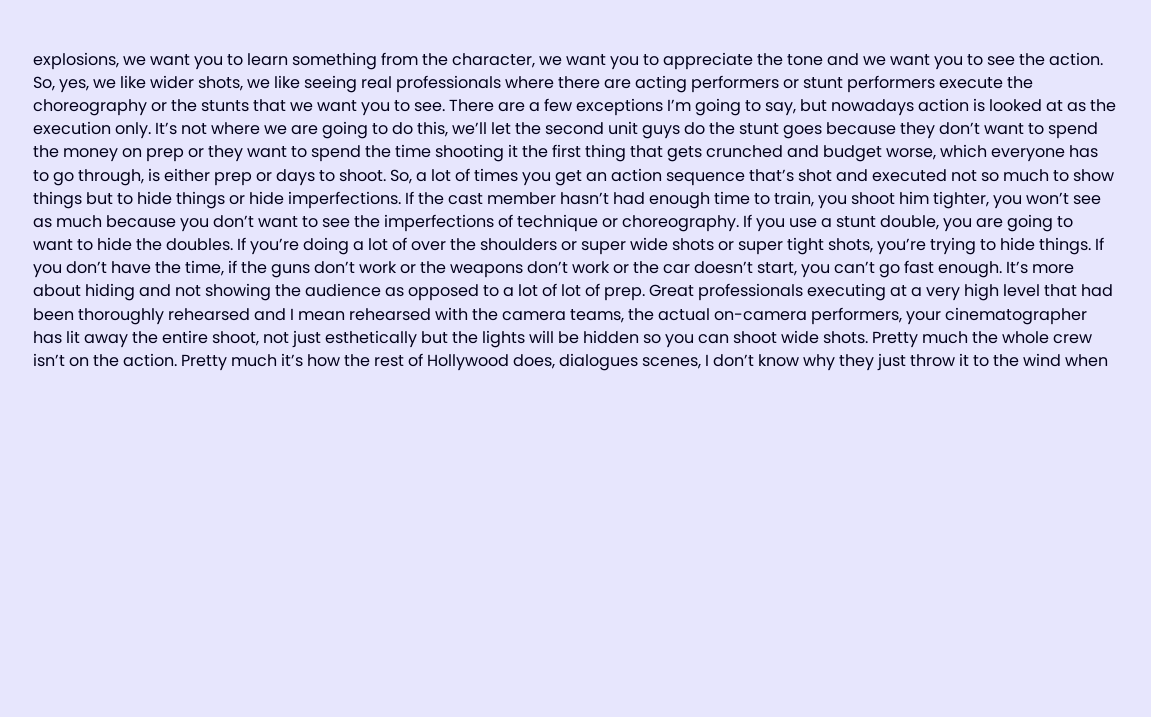explosions, we want you to learn something from the character, we want you to appreciate the tone and we want you to see the action. So, yes, we like wider shots, we like seeing real professionals where there are acting performers or stunt performers execute the choreography or the stunts that we want you to see. There are a few exceptions I’m going to say, but nowadays action is looked at as the execution only. It’s not where we are going to do this, we’ll let the second unit guys do the stunt goes because they don’t want to spend the money on prep or they want to spend the time shooting it the first thing that gets crunched and budget worse, which everyone has to go through, is either prep or days to shoot. So, a lot of times you get an action sequence that’s shot and executed not so much to show things but to hide things or hide imperfections. If the cast member hasn’t had enough time to train, you shoot him tighter, you won’t see as much because you don’t want to see the imperfections of technique or choreography. If you use a stunt double, you are going to want to hide the doubles. If you’re doing a lot of over the shoulders or super wide shots or super tight shots, you’re trying to hide things. If you don’t have the time, if the guns don’t work or the weapons don’t work or the car doesn’t start, you can’t go fast enough. It’s more about hiding and not showing the audience as opposed to a lot of lot of prep. Great professionals executing at a very high level that had been thoroughly rehearsed and I mean rehearsed with the camera teams, the actual on-camera performers, your cinematographer has lit away the entire shoot, not just esthetically but the lights will be hidden so you can shoot wide shots. Pretty much the whole crew isn’t on the action. Pretty much it’s how the rest of Hollywood does, dialogues scenes, I don’t know why they just throw it to the wind when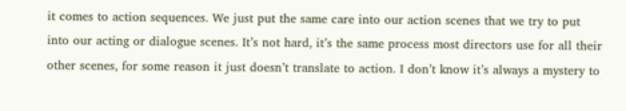it comes to action sequences. We just put the same care into our action scenes that we try to put into our acting or dialogue scenes. It’s not hard, it’s the same process most directors use for all their other scenes, for some reason it just doesn’t translate to action. I don’t know it’s always a mystery to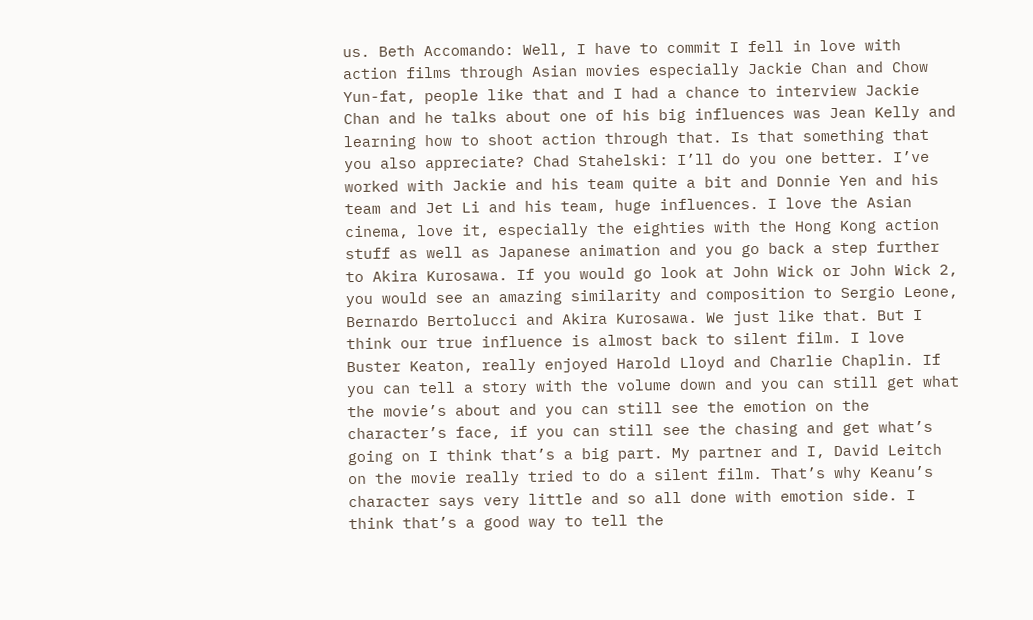us. Beth Accomando: Well, I have to commit I fell in love with action films through Asian movies especially Jackie Chan and Chow Yun-fat, people like that and I had a chance to interview Jackie Chan and he talks about one of his big influences was Jean Kelly and learning how to shoot action through that. Is that something that you also appreciate? Chad Stahelski: I’ll do you one better. I’ve worked with Jackie and his team quite a bit and Donnie Yen and his team and Jet Li and his team, huge influences. I love the Asian cinema, love it, especially the eighties with the Hong Kong action stuff as well as Japanese animation and you go back a step further to Akira Kurosawa. If you would go look at John Wick or John Wick 2, you would see an amazing similarity and composition to Sergio Leone, Bernardo Bertolucci and Akira Kurosawa. We just like that. But I think our true influence is almost back to silent film. I love Buster Keaton, really enjoyed Harold Lloyd and Charlie Chaplin. If you can tell a story with the volume down and you can still get what the movie’s about and you can still see the emotion on the character’s face, if you can still see the chasing and get what’s going on I think that’s a big part. My partner and I, David Leitch on the movie really tried to do a silent film. That’s why Keanu’s character says very little and so all done with emotion side. I think that’s a good way to tell the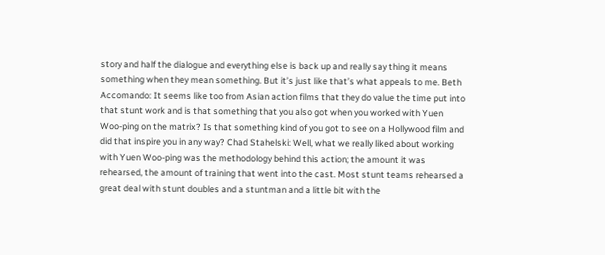story and half the dialogue and everything else is back up and really say thing it means something when they mean something. But it’s just like that’s what appeals to me. Beth Accomando: It seems like too from Asian action films that they do value the time put into that stunt work and is that something that you also got when you worked with Yuen Woo-ping on the matrix? Is that something kind of you got to see on a Hollywood film and did that inspire you in any way? Chad Stahelski: Well, what we really liked about working with Yuen Woo-ping was the methodology behind this action; the amount it was rehearsed, the amount of training that went into the cast. Most stunt teams rehearsed a great deal with stunt doubles and a stuntman and a little bit with the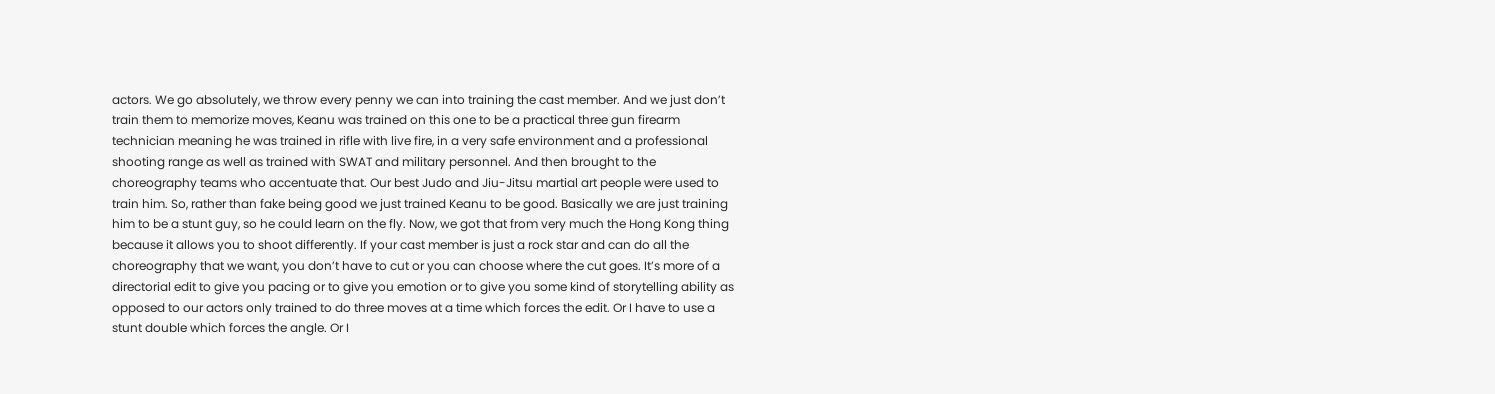actors. We go absolutely, we throw every penny we can into training the cast member. And we just don’t train them to memorize moves, Keanu was trained on this one to be a practical three gun firearm technician meaning he was trained in rifle with live fire, in a very safe environment and a professional shooting range as well as trained with SWAT and military personnel. And then brought to the choreography teams who accentuate that. Our best Judo and Jiu-Jitsu martial art people were used to train him. So, rather than fake being good we just trained Keanu to be good. Basically we are just training him to be a stunt guy, so he could learn on the fly. Now, we got that from very much the Hong Kong thing because it allows you to shoot differently. If your cast member is just a rock star and can do all the choreography that we want, you don’t have to cut or you can choose where the cut goes. It’s more of a directorial edit to give you pacing or to give you emotion or to give you some kind of storytelling ability as opposed to our actors only trained to do three moves at a time which forces the edit. Or I have to use a stunt double which forces the angle. Or I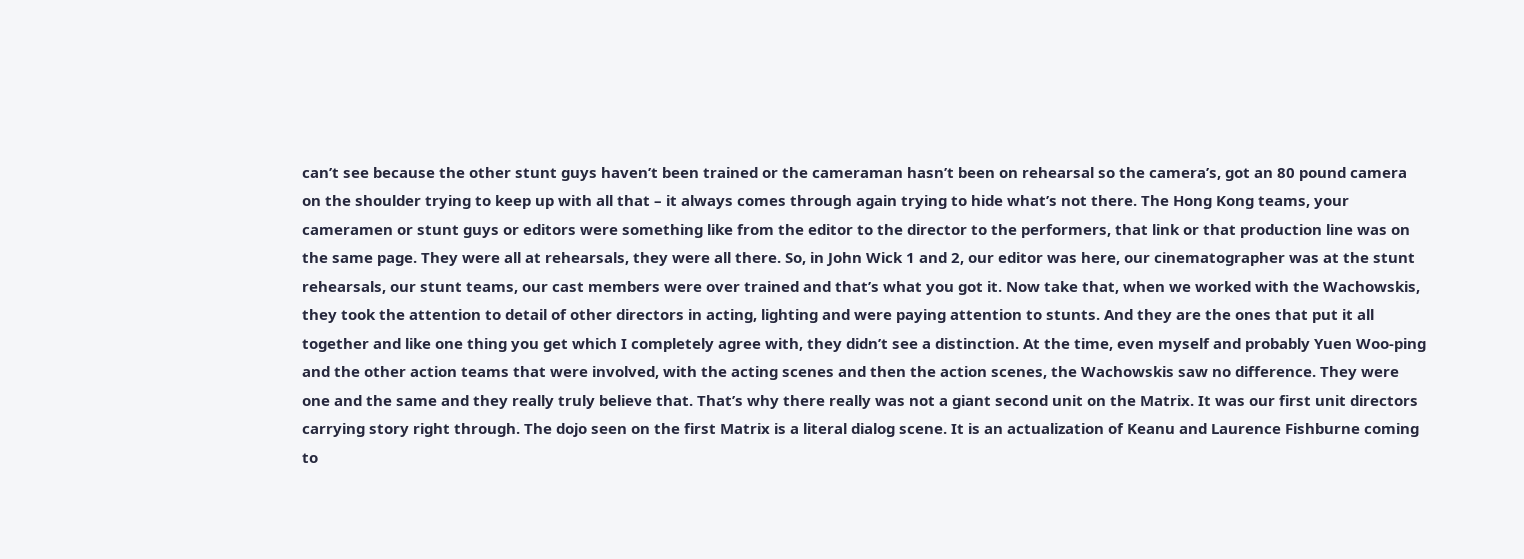can’t see because the other stunt guys haven’t been trained or the cameraman hasn’t been on rehearsal so the camera’s, got an 80 pound camera on the shoulder trying to keep up with all that – it always comes through again trying to hide what’s not there. The Hong Kong teams, your cameramen or stunt guys or editors were something like from the editor to the director to the performers, that link or that production line was on the same page. They were all at rehearsals, they were all there. So, in John Wick 1 and 2, our editor was here, our cinematographer was at the stunt rehearsals, our stunt teams, our cast members were over trained and that’s what you got it. Now take that, when we worked with the Wachowskis, they took the attention to detail of other directors in acting, lighting and were paying attention to stunts. And they are the ones that put it all together and like one thing you get which I completely agree with, they didn’t see a distinction. At the time, even myself and probably Yuen Woo-ping and the other action teams that were involved, with the acting scenes and then the action scenes, the Wachowskis saw no difference. They were one and the same and they really truly believe that. That’s why there really was not a giant second unit on the Matrix. It was our first unit directors carrying story right through. The dojo seen on the first Matrix is a literal dialog scene. It is an actualization of Keanu and Laurence Fishburne coming to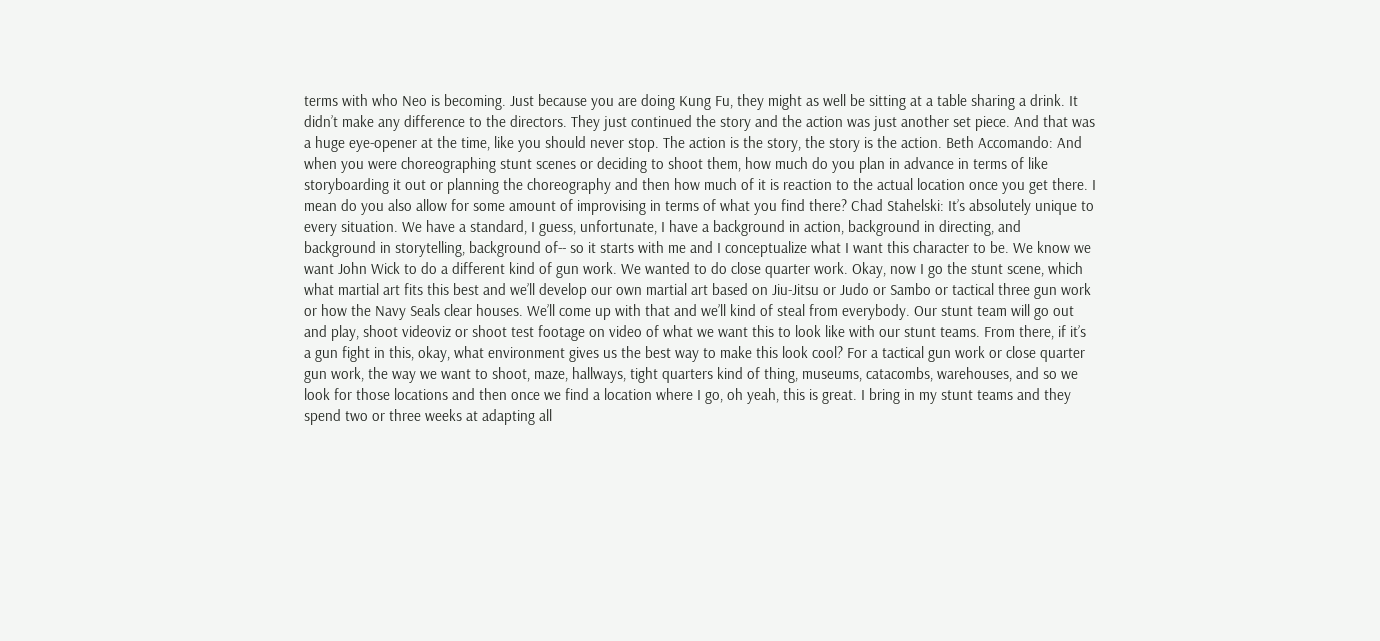terms with who Neo is becoming. Just because you are doing Kung Fu, they might as well be sitting at a table sharing a drink. It didn’t make any difference to the directors. They just continued the story and the action was just another set piece. And that was a huge eye-opener at the time, like you should never stop. The action is the story, the story is the action. Beth Accomando: And when you were choreographing stunt scenes or deciding to shoot them, how much do you plan in advance in terms of like storyboarding it out or planning the choreography and then how much of it is reaction to the actual location once you get there. I mean do you also allow for some amount of improvising in terms of what you find there? Chad Stahelski: It’s absolutely unique to every situation. We have a standard, I guess, unfortunate, I have a background in action, background in directing, and background in storytelling, background of-- so it starts with me and I conceptualize what I want this character to be. We know we want John Wick to do a different kind of gun work. We wanted to do close quarter work. Okay, now I go the stunt scene, which what martial art fits this best and we’ll develop our own martial art based on Jiu-Jitsu or Judo or Sambo or tactical three gun work or how the Navy Seals clear houses. We’ll come up with that and we’ll kind of steal from everybody. Our stunt team will go out and play, shoot videoviz or shoot test footage on video of what we want this to look like with our stunt teams. From there, if it’s a gun fight in this, okay, what environment gives us the best way to make this look cool? For a tactical gun work or close quarter gun work, the way we want to shoot, maze, hallways, tight quarters kind of thing, museums, catacombs, warehouses, and so we look for those locations and then once we find a location where I go, oh yeah, this is great. I bring in my stunt teams and they spend two or three weeks at adapting all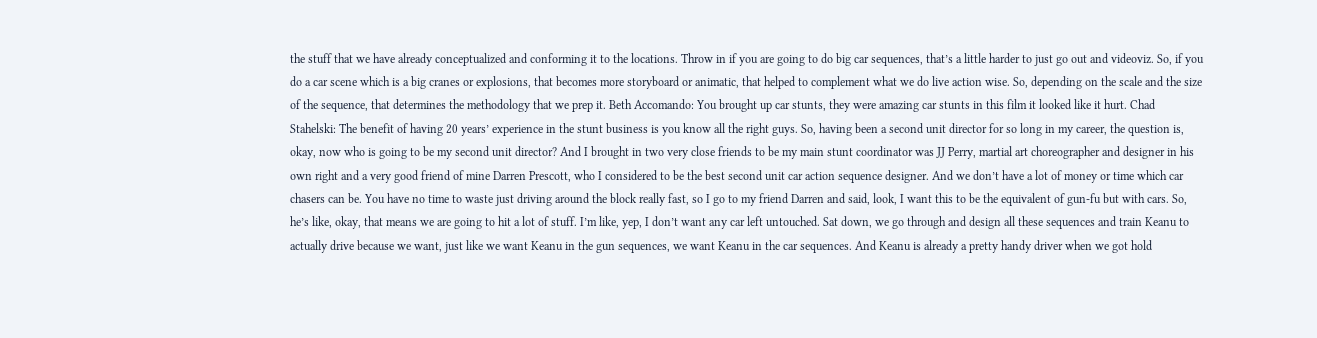the stuff that we have already conceptualized and conforming it to the locations. Throw in if you are going to do big car sequences, that’s a little harder to just go out and videoviz. So, if you do a car scene which is a big cranes or explosions, that becomes more storyboard or animatic, that helped to complement what we do live action wise. So, depending on the scale and the size of the sequence, that determines the methodology that we prep it. Beth Accomando: You brought up car stunts, they were amazing car stunts in this film it looked like it hurt. Chad Stahelski: The benefit of having 20 years’ experience in the stunt business is you know all the right guys. So, having been a second unit director for so long in my career, the question is, okay, now who is going to be my second unit director? And I brought in two very close friends to be my main stunt coordinator was JJ Perry, martial art choreographer and designer in his own right and a very good friend of mine Darren Prescott, who I considered to be the best second unit car action sequence designer. And we don’t have a lot of money or time which car chasers can be. You have no time to waste just driving around the block really fast, so I go to my friend Darren and said, look, I want this to be the equivalent of gun-fu but with cars. So, he’s like, okay, that means we are going to hit a lot of stuff. I’m like, yep, I don’t want any car left untouched. Sat down, we go through and design all these sequences and train Keanu to actually drive because we want, just like we want Keanu in the gun sequences, we want Keanu in the car sequences. And Keanu is already a pretty handy driver when we got hold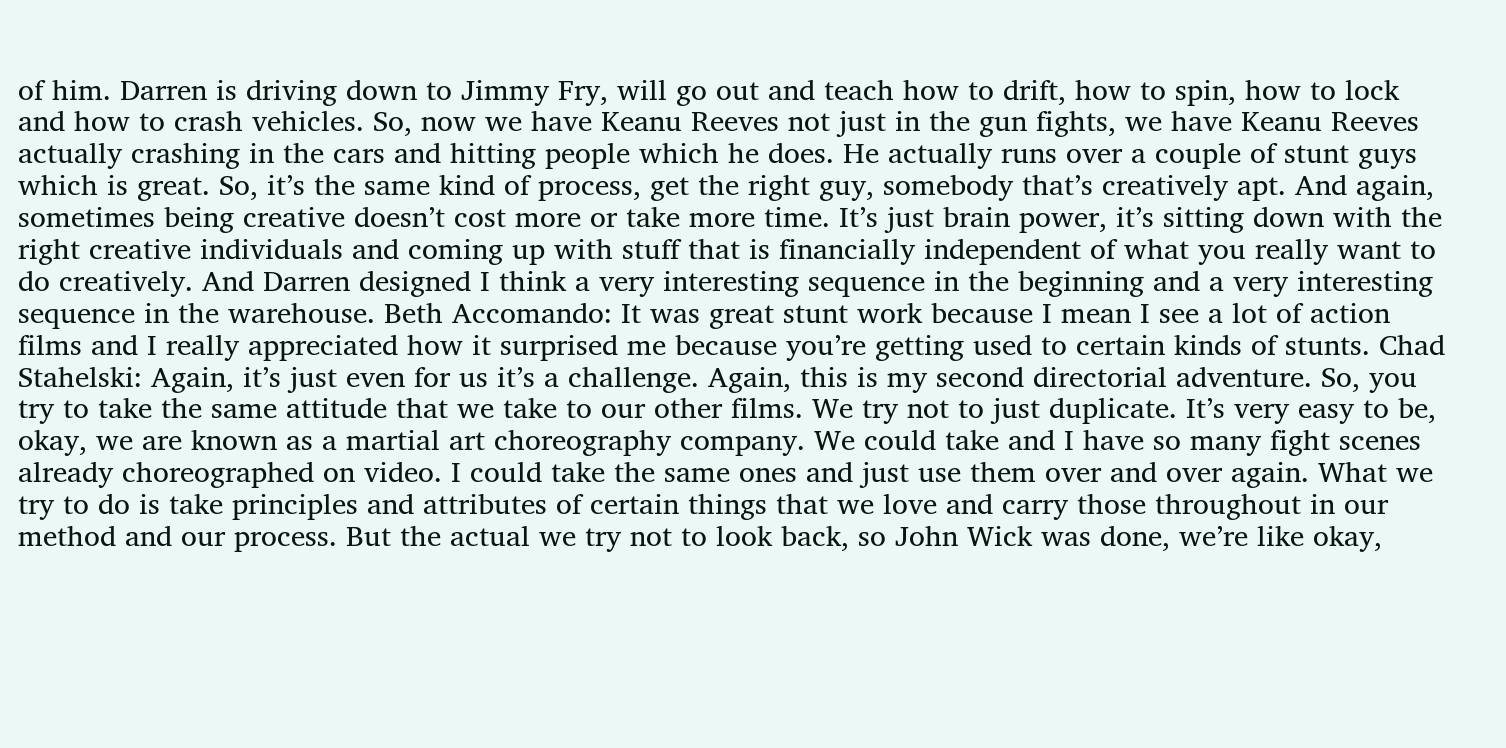of him. Darren is driving down to Jimmy Fry, will go out and teach how to drift, how to spin, how to lock and how to crash vehicles. So, now we have Keanu Reeves not just in the gun fights, we have Keanu Reeves actually crashing in the cars and hitting people which he does. He actually runs over a couple of stunt guys which is great. So, it’s the same kind of process, get the right guy, somebody that’s creatively apt. And again, sometimes being creative doesn’t cost more or take more time. It’s just brain power, it’s sitting down with the right creative individuals and coming up with stuff that is financially independent of what you really want to do creatively. And Darren designed I think a very interesting sequence in the beginning and a very interesting sequence in the warehouse. Beth Accomando: It was great stunt work because I mean I see a lot of action films and I really appreciated how it surprised me because you’re getting used to certain kinds of stunts. Chad Stahelski: Again, it’s just even for us it’s a challenge. Again, this is my second directorial adventure. So, you try to take the same attitude that we take to our other films. We try not to just duplicate. It’s very easy to be, okay, we are known as a martial art choreography company. We could take and I have so many fight scenes already choreographed on video. I could take the same ones and just use them over and over again. What we try to do is take principles and attributes of certain things that we love and carry those throughout in our method and our process. But the actual we try not to look back, so John Wick was done, we’re like okay,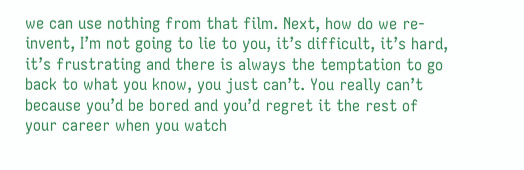we can use nothing from that film. Next, how do we re-invent, I’m not going to lie to you, it’s difficult, it’s hard, it’s frustrating and there is always the temptation to go back to what you know, you just can’t. You really can’t because you’d be bored and you’d regret it the rest of your career when you watch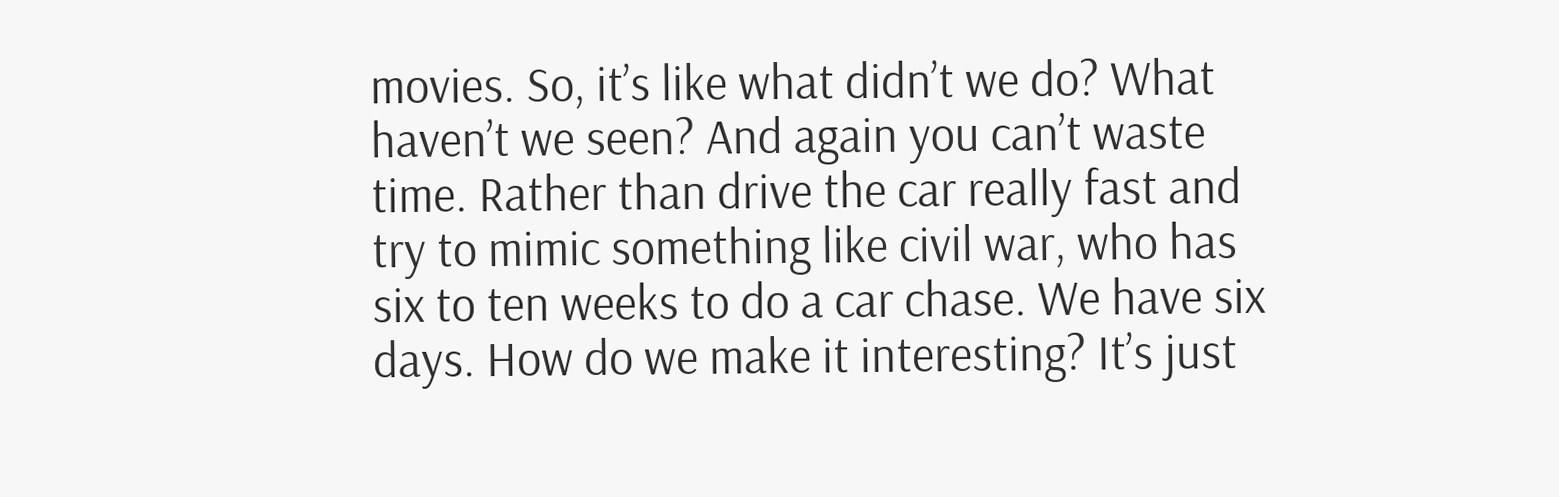movies. So, it’s like what didn’t we do? What haven’t we seen? And again you can’t waste time. Rather than drive the car really fast and try to mimic something like civil war, who has six to ten weeks to do a car chase. We have six days. How do we make it interesting? It’s just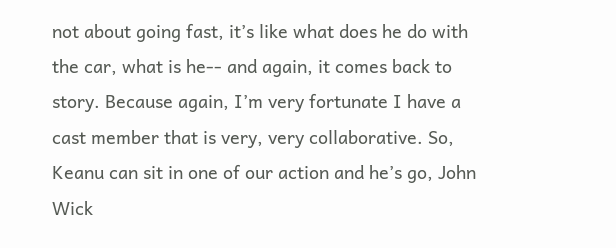not about going fast, it’s like what does he do with the car, what is he-- and again, it comes back to story. Because again, I’m very fortunate I have a cast member that is very, very collaborative. So, Keanu can sit in one of our action and he’s go, John Wick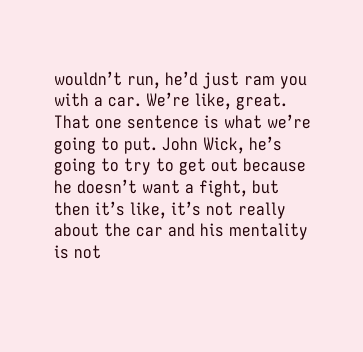wouldn’t run, he’d just ram you with a car. We’re like, great. That one sentence is what we’re going to put. John Wick, he’s going to try to get out because he doesn’t want a fight, but then it’s like, it’s not really about the car and his mentality is not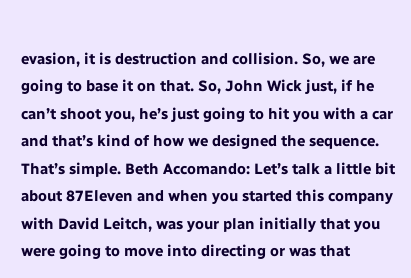evasion, it is destruction and collision. So, we are going to base it on that. So, John Wick just, if he can’t shoot you, he’s just going to hit you with a car and that’s kind of how we designed the sequence. That’s simple. Beth Accomando: Let’s talk a little bit about 87Eleven and when you started this company with David Leitch, was your plan initially that you were going to move into directing or was that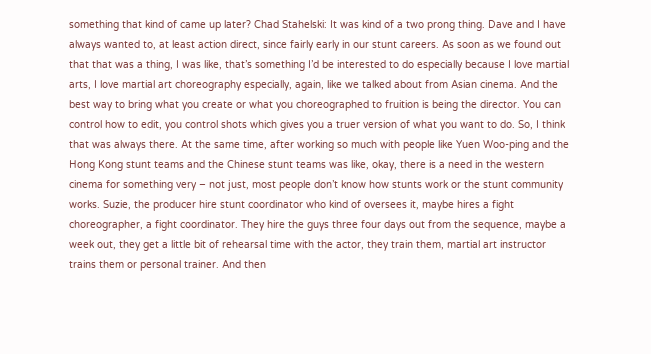something that kind of came up later? Chad Stahelski: It was kind of a two prong thing. Dave and I have always wanted to, at least action direct, since fairly early in our stunt careers. As soon as we found out that that was a thing, I was like, that’s something I’d be interested to do especially because I love martial arts, I love martial art choreography especially, again, like we talked about from Asian cinema. And the best way to bring what you create or what you choreographed to fruition is being the director. You can control how to edit, you control shots which gives you a truer version of what you want to do. So, I think that was always there. At the same time, after working so much with people like Yuen Woo-ping and the Hong Kong stunt teams and the Chinese stunt teams was like, okay, there is a need in the western cinema for something very – not just, most people don’t know how stunts work or the stunt community works. Suzie, the producer hire stunt coordinator who kind of oversees it, maybe hires a fight choreographer, a fight coordinator. They hire the guys three four days out from the sequence, maybe a week out, they get a little bit of rehearsal time with the actor, they train them, martial art instructor trains them or personal trainer. And then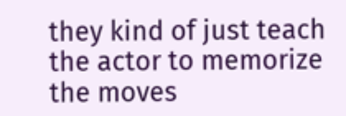they kind of just teach the actor to memorize the moves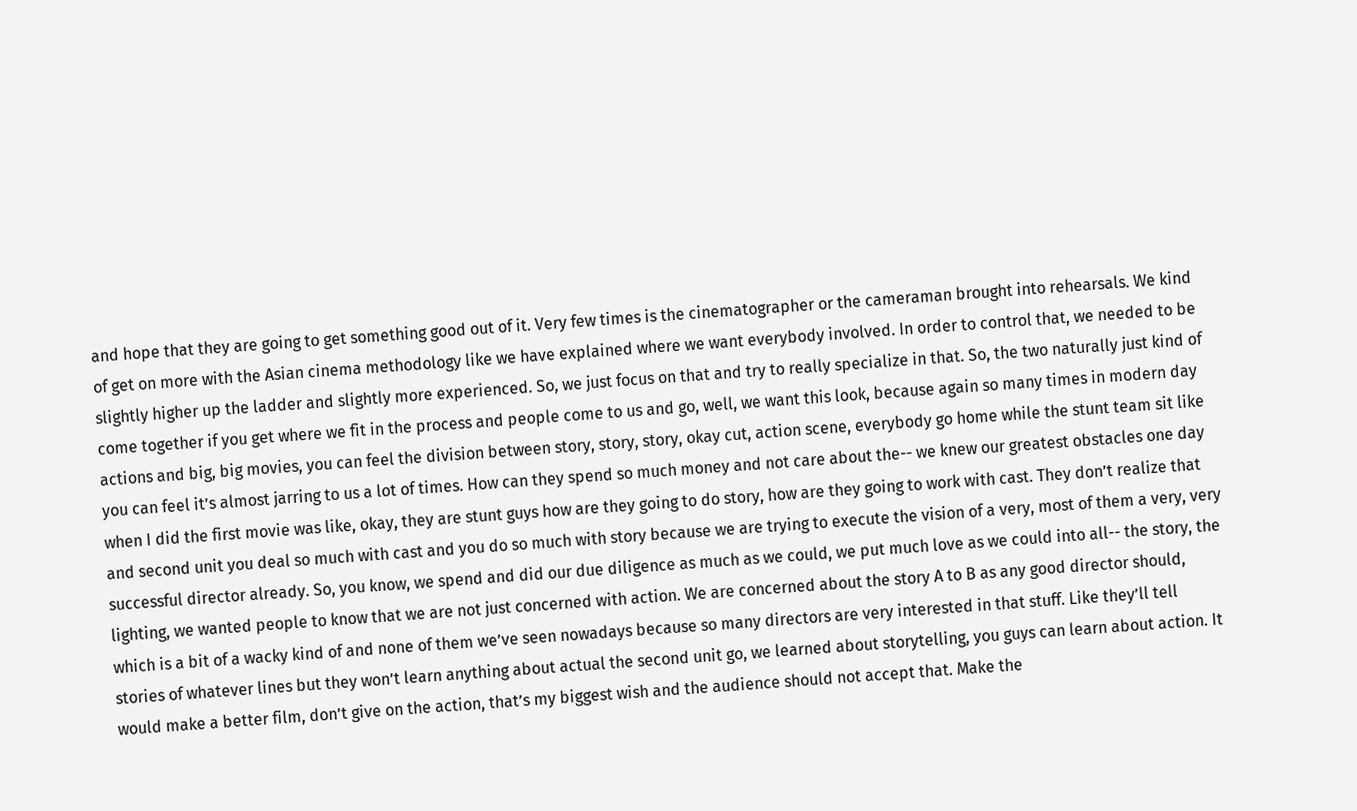and hope that they are going to get something good out of it. Very few times is the cinematographer or the cameraman brought into rehearsals. We kind of get on more with the Asian cinema methodology like we have explained where we want everybody involved. In order to control that, we needed to be slightly higher up the ladder and slightly more experienced. So, we just focus on that and try to really specialize in that. So, the two naturally just kind of come together if you get where we fit in the process and people come to us and go, well, we want this look, because again so many times in modern day actions and big, big movies, you can feel the division between story, story, story, okay cut, action scene, everybody go home while the stunt team sit like you can feel it’s almost jarring to us a lot of times. How can they spend so much money and not care about the-- we knew our greatest obstacles one day when I did the first movie was like, okay, they are stunt guys how are they going to do story, how are they going to work with cast. They don’t realize that and second unit you deal so much with cast and you do so much with story because we are trying to execute the vision of a very, most of them a very, very successful director already. So, you know, we spend and did our due diligence as much as we could, we put much love as we could into all-- the story, the lighting, we wanted people to know that we are not just concerned with action. We are concerned about the story A to B as any good director should, which is a bit of a wacky kind of and none of them we’ve seen nowadays because so many directors are very interested in that stuff. Like they’ll tell stories of whatever lines but they won’t learn anything about actual the second unit go, we learned about storytelling, you guys can learn about action. It would make a better film, don’t give on the action, that’s my biggest wish and the audience should not accept that. Make the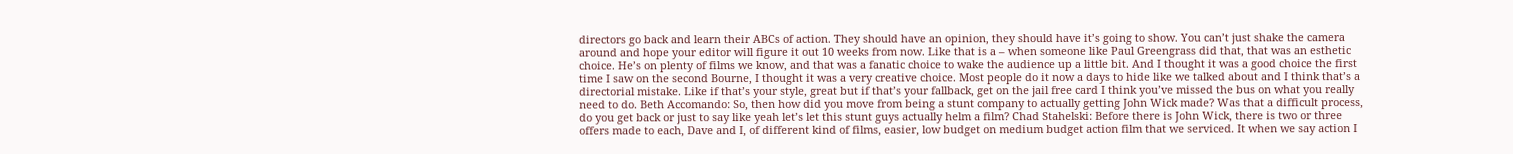directors go back and learn their ABCs of action. They should have an opinion, they should have it’s going to show. You can’t just shake the camera around and hope your editor will figure it out 10 weeks from now. Like that is a – when someone like Paul Greengrass did that, that was an esthetic choice. He’s on plenty of films we know, and that was a fanatic choice to wake the audience up a little bit. And I thought it was a good choice the first time I saw on the second Bourne, I thought it was a very creative choice. Most people do it now a days to hide like we talked about and I think that’s a directorial mistake. Like if that’s your style, great but if that’s your fallback, get on the jail free card I think you’ve missed the bus on what you really need to do. Beth Accomando: So, then how did you move from being a stunt company to actually getting John Wick made? Was that a difficult process, do you get back or just to say like yeah let’s let this stunt guys actually helm a film? Chad Stahelski: Before there is John Wick, there is two or three offers made to each, Dave and I, of different kind of films, easier, low budget on medium budget action film that we serviced. It when we say action I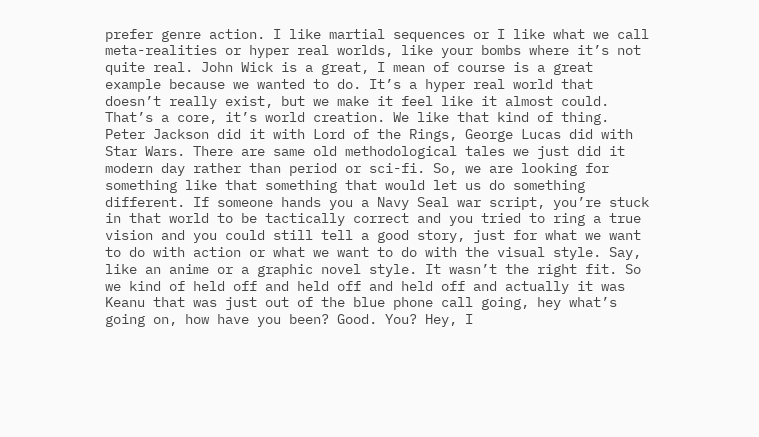prefer genre action. I like martial sequences or I like what we call meta-realities or hyper real worlds, like your bombs where it’s not quite real. John Wick is a great, I mean of course is a great example because we wanted to do. It’s a hyper real world that doesn’t really exist, but we make it feel like it almost could. That’s a core, it’s world creation. We like that kind of thing. Peter Jackson did it with Lord of the Rings, George Lucas did with Star Wars. There are same old methodological tales we just did it modern day rather than period or sci-fi. So, we are looking for something like that something that would let us do something different. If someone hands you a Navy Seal war script, you’re stuck in that world to be tactically correct and you tried to ring a true vision and you could still tell a good story, just for what we want to do with action or what we want to do with the visual style. Say, like an anime or a graphic novel style. It wasn’t the right fit. So we kind of held off and held off and held off and actually it was Keanu that was just out of the blue phone call going, hey what’s going on, how have you been? Good. You? Hey, I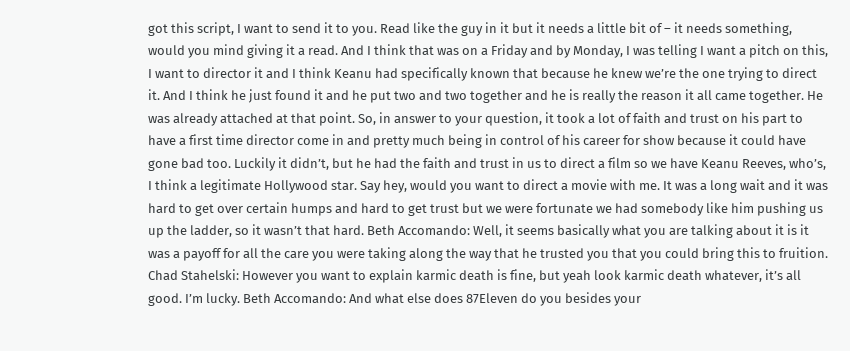got this script, I want to send it to you. Read like the guy in it but it needs a little bit of – it needs something, would you mind giving it a read. And I think that was on a Friday and by Monday, I was telling I want a pitch on this, I want to director it and I think Keanu had specifically known that because he knew we’re the one trying to direct it. And I think he just found it and he put two and two together and he is really the reason it all came together. He was already attached at that point. So, in answer to your question, it took a lot of faith and trust on his part to have a first time director come in and pretty much being in control of his career for show because it could have gone bad too. Luckily it didn’t, but he had the faith and trust in us to direct a film so we have Keanu Reeves, who’s, I think a legitimate Hollywood star. Say hey, would you want to direct a movie with me. It was a long wait and it was hard to get over certain humps and hard to get trust but we were fortunate we had somebody like him pushing us up the ladder, so it wasn’t that hard. Beth Accomando: Well, it seems basically what you are talking about it is it was a payoff for all the care you were taking along the way that he trusted you that you could bring this to fruition. Chad Stahelski: However you want to explain karmic death is fine, but yeah look karmic death whatever, it’s all good. I’m lucky. Beth Accomando: And what else does 87Eleven do you besides your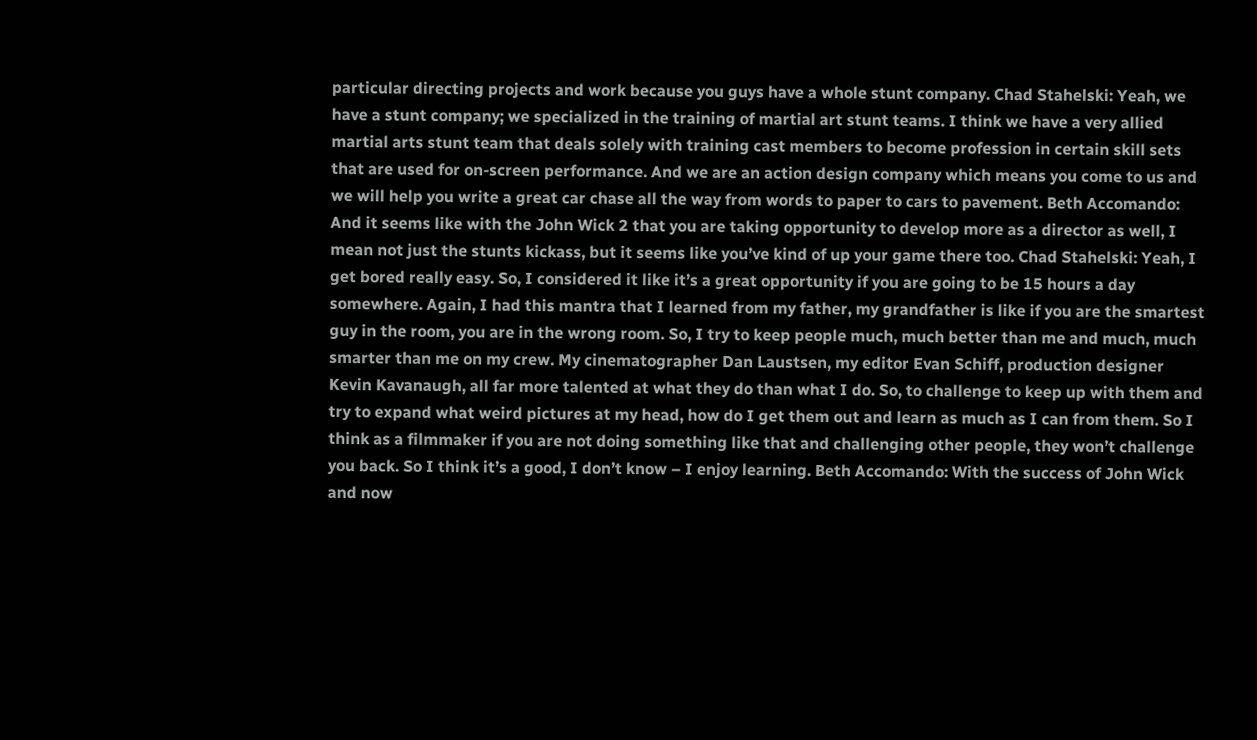particular directing projects and work because you guys have a whole stunt company. Chad Stahelski: Yeah, we have a stunt company; we specialized in the training of martial art stunt teams. I think we have a very allied martial arts stunt team that deals solely with training cast members to become profession in certain skill sets that are used for on-screen performance. And we are an action design company which means you come to us and we will help you write a great car chase all the way from words to paper to cars to pavement. Beth Accomando: And it seems like with the John Wick 2 that you are taking opportunity to develop more as a director as well, I mean not just the stunts kickass, but it seems like you’ve kind of up your game there too. Chad Stahelski: Yeah, I get bored really easy. So, I considered it like it’s a great opportunity if you are going to be 15 hours a day somewhere. Again, I had this mantra that I learned from my father, my grandfather is like if you are the smartest guy in the room, you are in the wrong room. So, I try to keep people much, much better than me and much, much smarter than me on my crew. My cinematographer Dan Laustsen, my editor Evan Schiff, production designer Kevin Kavanaugh, all far more talented at what they do than what I do. So, to challenge to keep up with them and try to expand what weird pictures at my head, how do I get them out and learn as much as I can from them. So I think as a filmmaker if you are not doing something like that and challenging other people, they won’t challenge you back. So I think it’s a good, I don’t know – I enjoy learning. Beth Accomando: With the success of John Wick and now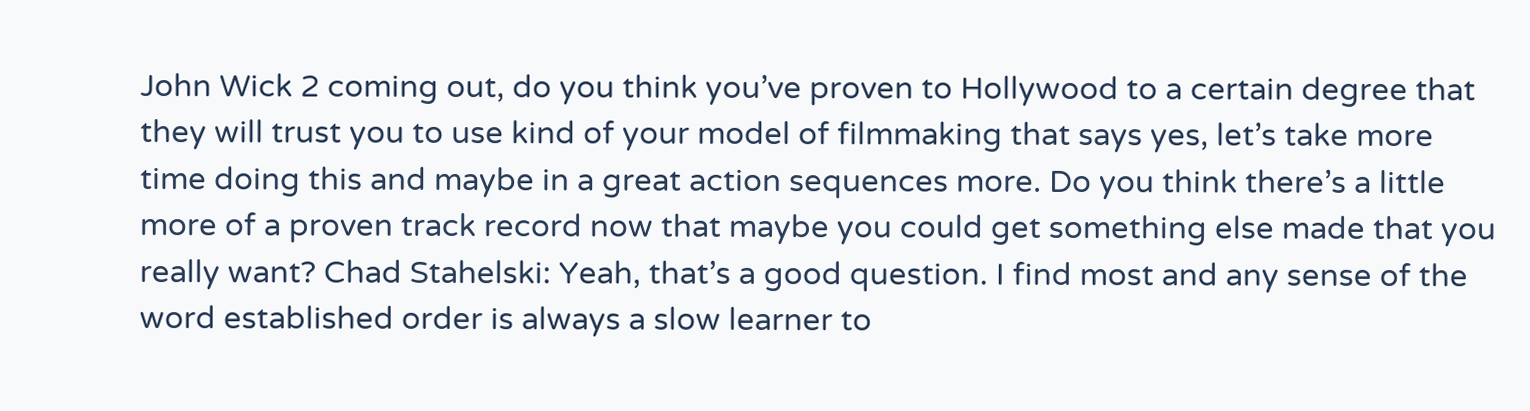John Wick 2 coming out, do you think you’ve proven to Hollywood to a certain degree that they will trust you to use kind of your model of filmmaking that says yes, let’s take more time doing this and maybe in a great action sequences more. Do you think there’s a little more of a proven track record now that maybe you could get something else made that you really want? Chad Stahelski: Yeah, that’s a good question. I find most and any sense of the word established order is always a slow learner to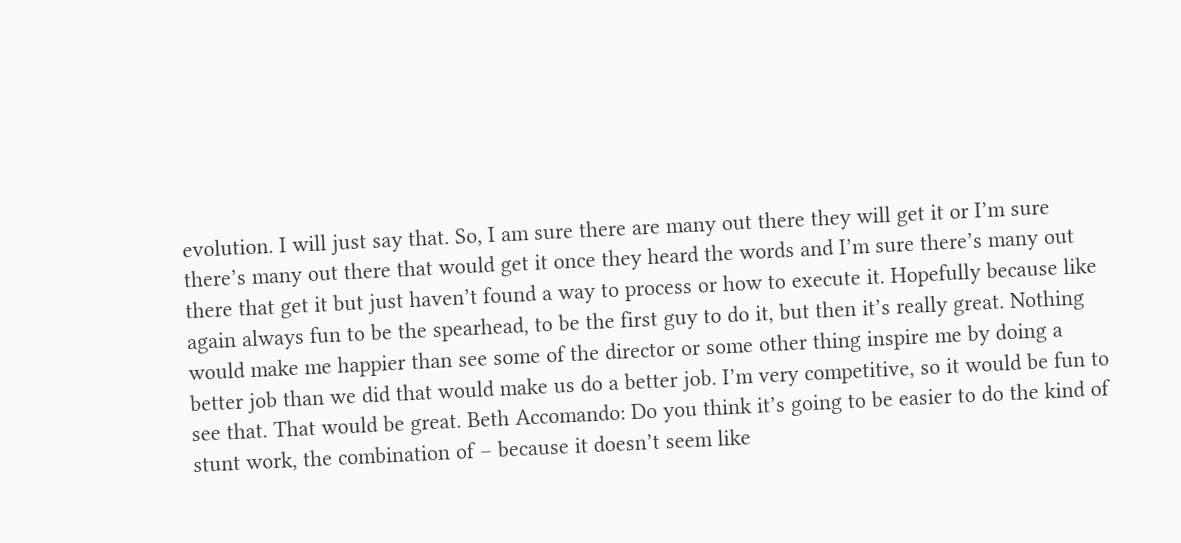evolution. I will just say that. So, I am sure there are many out there they will get it or I’m sure there’s many out there that would get it once they heard the words and I’m sure there’s many out there that get it but just haven’t found a way to process or how to execute it. Hopefully because like again always fun to be the spearhead, to be the first guy to do it, but then it’s really great. Nothing would make me happier than see some of the director or some other thing inspire me by doing a better job than we did that would make us do a better job. I’m very competitive, so it would be fun to see that. That would be great. Beth Accomando: Do you think it’s going to be easier to do the kind of stunt work, the combination of – because it doesn’t seem like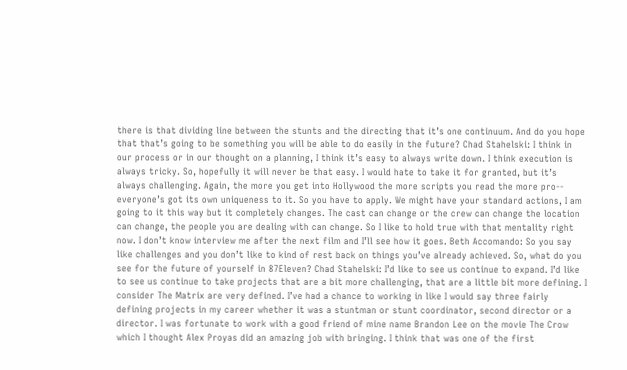there is that dividing line between the stunts and the directing that it’s one continuum. And do you hope that that’s going to be something you will be able to do easily in the future? Chad Stahelski: I think in our process or in our thought on a planning, I think it’s easy to always write down. I think execution is always tricky. So, hopefully it will never be that easy. I would hate to take it for granted, but it’s always challenging. Again, the more you get into Hollywood the more scripts you read the more pro-- everyone’s got its own uniqueness to it. So you have to apply. We might have your standard actions, I am going to it this way but it completely changes. The cast can change or the crew can change the location can change, the people you are dealing with can change. So I like to hold true with that mentality right now. I don’t know interview me after the next film and I’ll see how it goes. Beth Accomando: So you say like challenges and you don’t like to kind of rest back on things you’ve already achieved. So, what do you see for the future of yourself in 87Eleven? Chad Stahelski: I’d like to see us continue to expand. I’d like to see us continue to take projects that are a bit more challenging, that are a little bit more defining. I consider The Matrix are very defined. I’ve had a chance to working in like I would say three fairly defining projects in my career whether it was a stuntman or stunt coordinator, second director or a director. I was fortunate to work with a good friend of mine name Brandon Lee on the movie The Crow which I thought Alex Proyas did an amazing job with bringing. I think that was one of the first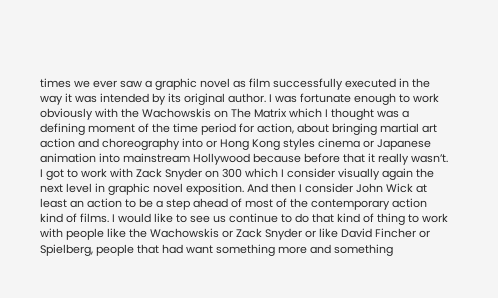times we ever saw a graphic novel as film successfully executed in the way it was intended by its original author. I was fortunate enough to work obviously with the Wachowskis on The Matrix which I thought was a defining moment of the time period for action, about bringing martial art action and choreography into or Hong Kong styles cinema or Japanese animation into mainstream Hollywood because before that it really wasn’t. I got to work with Zack Snyder on 300 which I consider visually again the next level in graphic novel exposition. And then I consider John Wick at least an action to be a step ahead of most of the contemporary action kind of films. I would like to see us continue to do that kind of thing to work with people like the Wachowskis or Zack Snyder or like David Fincher or Spielberg, people that had want something more and something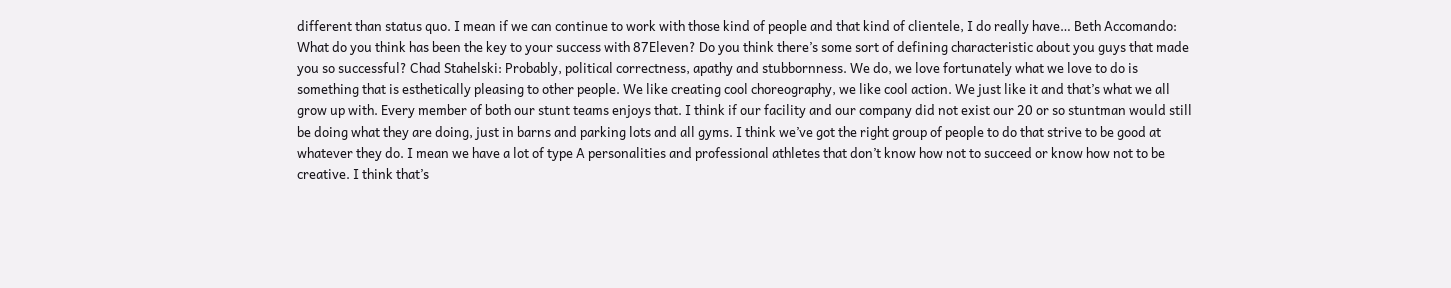different than status quo. I mean if we can continue to work with those kind of people and that kind of clientele, I do really have… Beth Accomando: What do you think has been the key to your success with 87Eleven? Do you think there’s some sort of defining characteristic about you guys that made you so successful? Chad Stahelski: Probably, political correctness, apathy and stubbornness. We do, we love fortunately what we love to do is something that is esthetically pleasing to other people. We like creating cool choreography, we like cool action. We just like it and that’s what we all grow up with. Every member of both our stunt teams enjoys that. I think if our facility and our company did not exist our 20 or so stuntman would still be doing what they are doing, just in barns and parking lots and all gyms. I think we’ve got the right group of people to do that strive to be good at whatever they do. I mean we have a lot of type A personalities and professional athletes that don’t know how not to succeed or know how not to be creative. I think that’s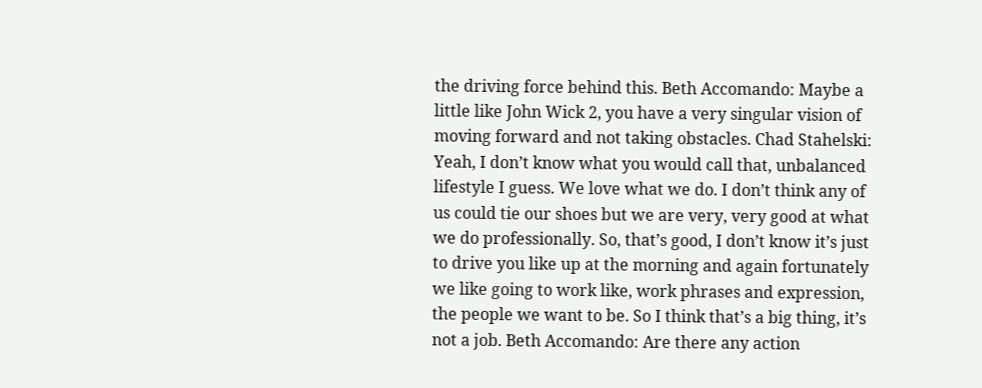the driving force behind this. Beth Accomando: Maybe a little like John Wick 2, you have a very singular vision of moving forward and not taking obstacles. Chad Stahelski: Yeah, I don’t know what you would call that, unbalanced lifestyle I guess. We love what we do. I don’t think any of us could tie our shoes but we are very, very good at what we do professionally. So, that’s good, I don’t know it’s just to drive you like up at the morning and again fortunately we like going to work like, work phrases and expression, the people we want to be. So I think that’s a big thing, it’s not a job. Beth Accomando: Are there any action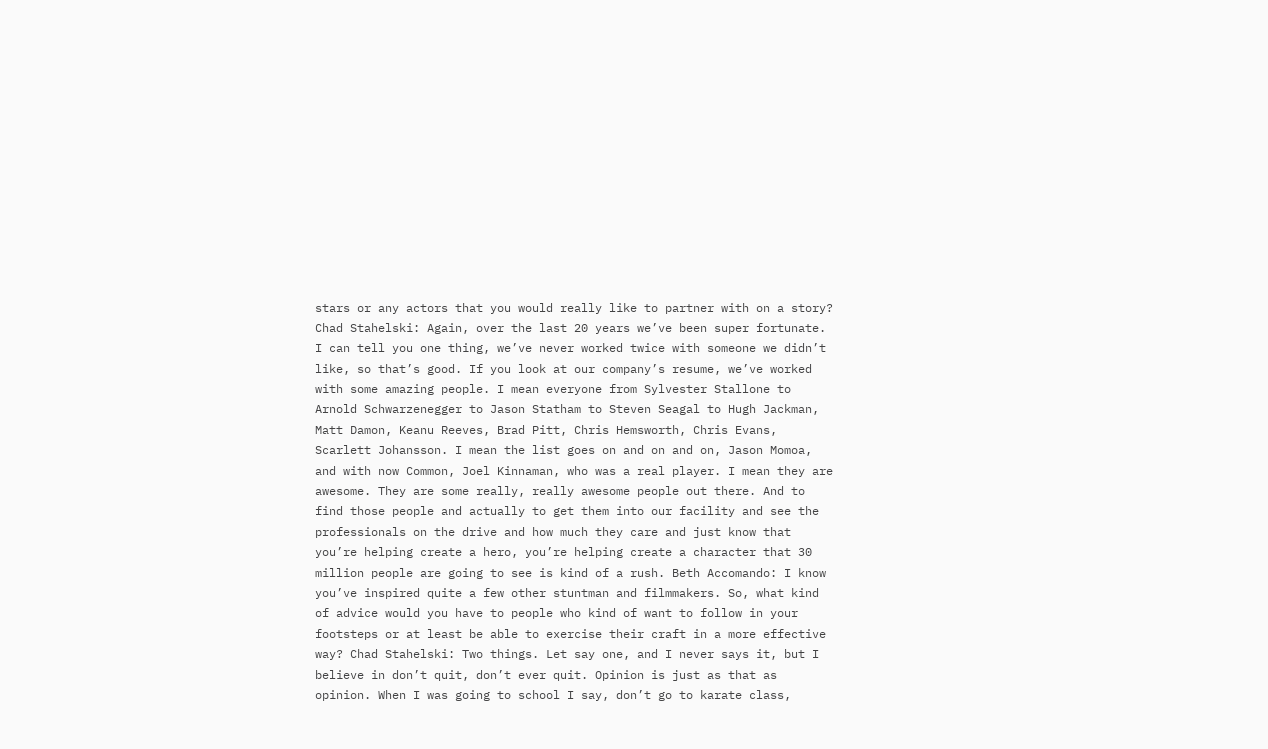stars or any actors that you would really like to partner with on a story? Chad Stahelski: Again, over the last 20 years we’ve been super fortunate. I can tell you one thing, we’ve never worked twice with someone we didn’t like, so that’s good. If you look at our company’s resume, we’ve worked with some amazing people. I mean everyone from Sylvester Stallone to Arnold Schwarzenegger to Jason Statham to Steven Seagal to Hugh Jackman, Matt Damon, Keanu Reeves, Brad Pitt, Chris Hemsworth, Chris Evans, Scarlett Johansson. I mean the list goes on and on and on, Jason Momoa, and with now Common, Joel Kinnaman, who was a real player. I mean they are awesome. They are some really, really awesome people out there. And to find those people and actually to get them into our facility and see the professionals on the drive and how much they care and just know that you’re helping create a hero, you’re helping create a character that 30 million people are going to see is kind of a rush. Beth Accomando: I know you’ve inspired quite a few other stuntman and filmmakers. So, what kind of advice would you have to people who kind of want to follow in your footsteps or at least be able to exercise their craft in a more effective way? Chad Stahelski: Two things. Let say one, and I never says it, but I believe in don’t quit, don’t ever quit. Opinion is just as that as opinion. When I was going to school I say, don’t go to karate class,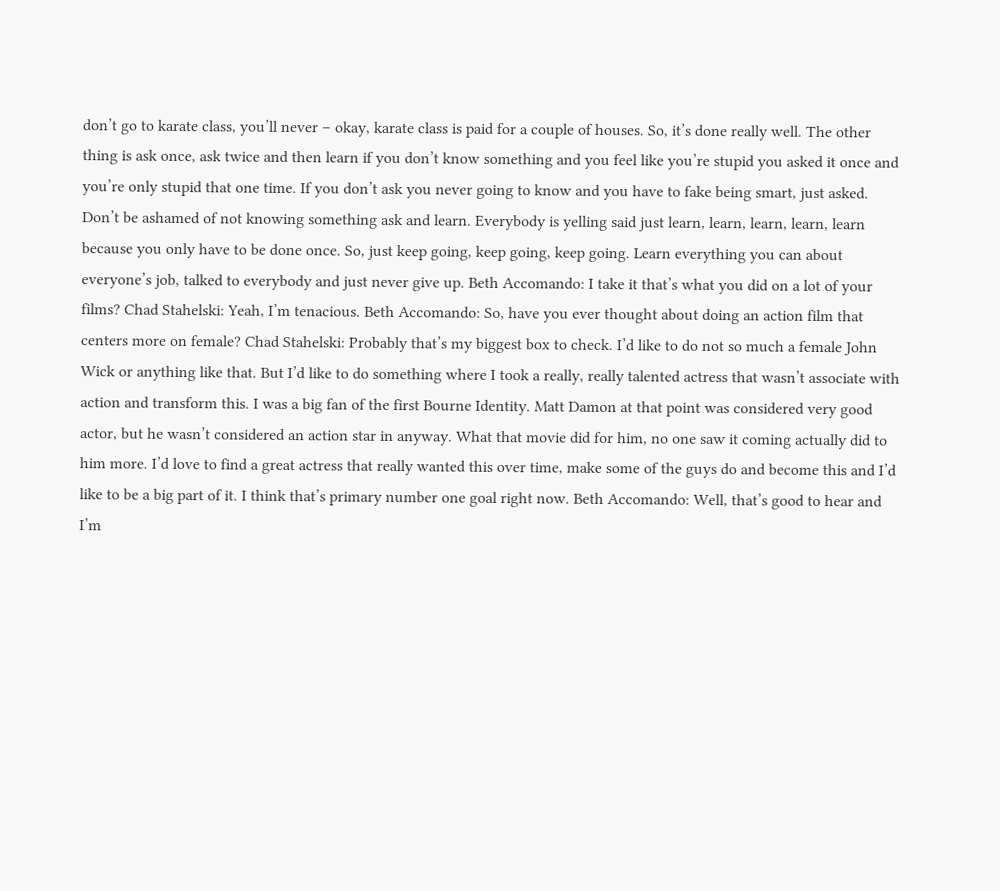don’t go to karate class, you’ll never – okay, karate class is paid for a couple of houses. So, it’s done really well. The other thing is ask once, ask twice and then learn if you don’t know something and you feel like you’re stupid you asked it once and you’re only stupid that one time. If you don’t ask you never going to know and you have to fake being smart, just asked. Don’t be ashamed of not knowing something ask and learn. Everybody is yelling said just learn, learn, learn, learn, learn because you only have to be done once. So, just keep going, keep going, keep going. Learn everything you can about everyone’s job, talked to everybody and just never give up. Beth Accomando: I take it that’s what you did on a lot of your films? Chad Stahelski: Yeah, I’m tenacious. Beth Accomando: So, have you ever thought about doing an action film that centers more on female? Chad Stahelski: Probably that’s my biggest box to check. I’d like to do not so much a female John Wick or anything like that. But I’d like to do something where I took a really, really talented actress that wasn’t associate with action and transform this. I was a big fan of the first Bourne Identity. Matt Damon at that point was considered very good actor, but he wasn’t considered an action star in anyway. What that movie did for him, no one saw it coming actually did to him more. I’d love to find a great actress that really wanted this over time, make some of the guys do and become this and I’d like to be a big part of it. I think that’s primary number one goal right now. Beth Accomando: Well, that’s good to hear and I’m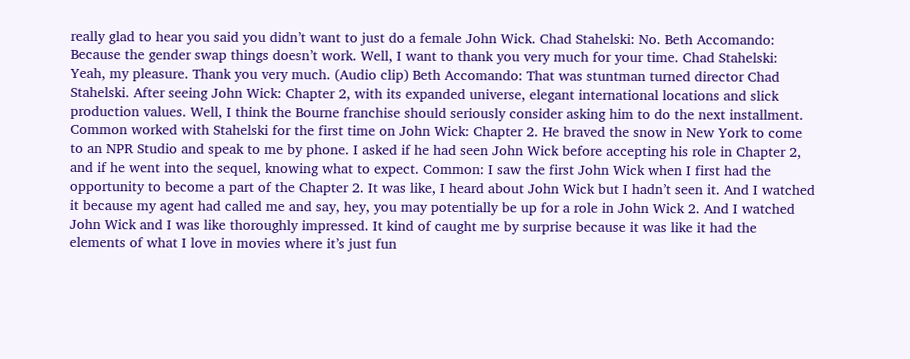really glad to hear you said you didn’t want to just do a female John Wick. Chad Stahelski: No. Beth Accomando: Because the gender swap things doesn’t work. Well, I want to thank you very much for your time. Chad Stahelski: Yeah, my pleasure. Thank you very much. (Audio clip) Beth Accomando: That was stuntman turned director Chad Stahelski. After seeing John Wick: Chapter 2, with its expanded universe, elegant international locations and slick production values. Well, I think the Bourne franchise should seriously consider asking him to do the next installment. Common worked with Stahelski for the first time on John Wick: Chapter 2. He braved the snow in New York to come to an NPR Studio and speak to me by phone. I asked if he had seen John Wick before accepting his role in Chapter 2, and if he went into the sequel, knowing what to expect. Common: I saw the first John Wick when I first had the opportunity to become a part of the Chapter 2. It was like, I heard about John Wick but I hadn’t seen it. And I watched it because my agent had called me and say, hey, you may potentially be up for a role in John Wick 2. And I watched John Wick and I was like thoroughly impressed. It kind of caught me by surprise because it was like it had the elements of what I love in movies where it’s just fun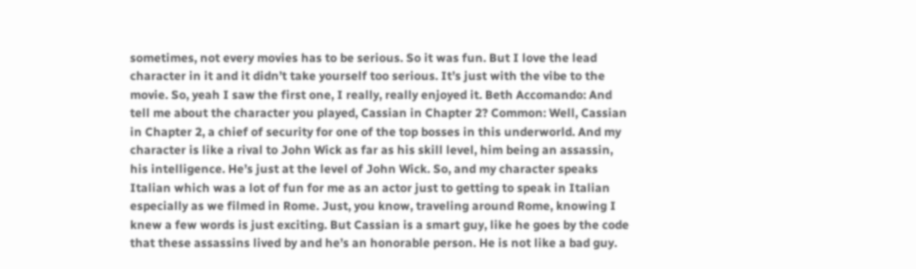sometimes, not every movies has to be serious. So it was fun. But I love the lead character in it and it didn’t take yourself too serious. It’s just with the vibe to the movie. So, yeah I saw the first one, I really, really enjoyed it. Beth Accomando: And tell me about the character you played, Cassian in Chapter 2? Common: Well, Cassian in Chapter 2, a chief of security for one of the top bosses in this underworld. And my character is like a rival to John Wick as far as his skill level, him being an assassin, his intelligence. He’s just at the level of John Wick. So, and my character speaks Italian which was a lot of fun for me as an actor just to getting to speak in Italian especially as we filmed in Rome. Just, you know, traveling around Rome, knowing I knew a few words is just exciting. But Cassian is a smart guy, like he goes by the code that these assassins lived by and he’s an honorable person. He is not like a bad guy.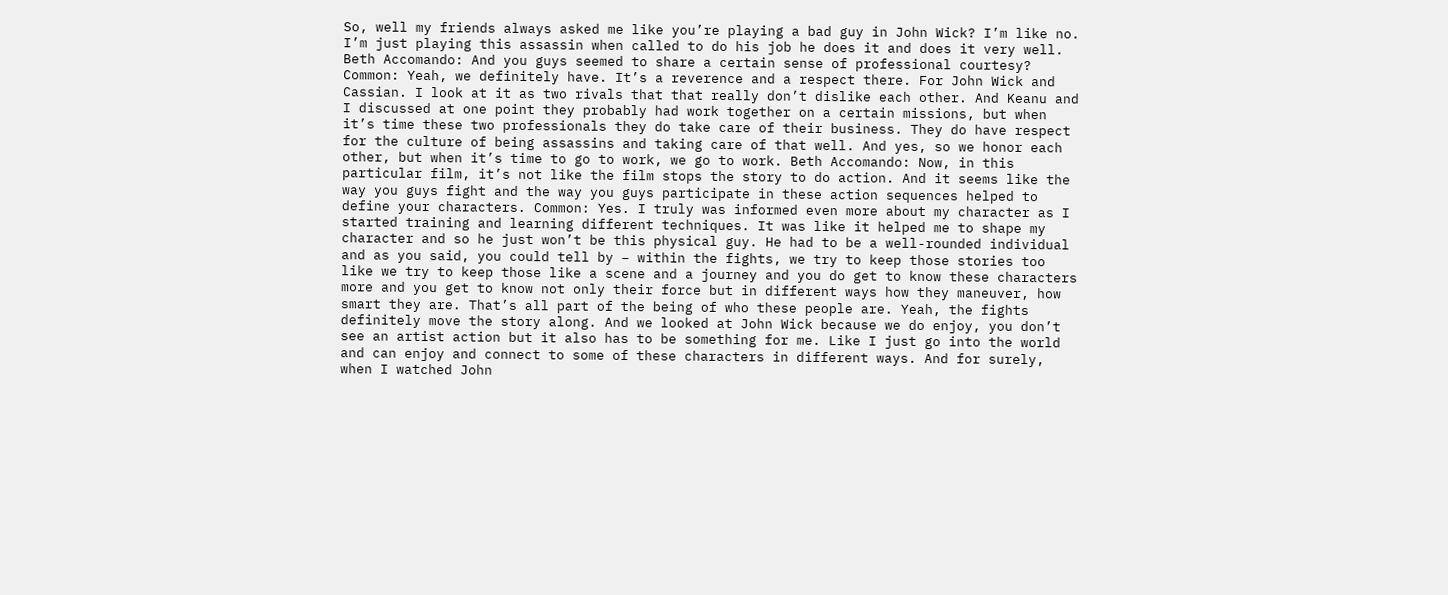So, well my friends always asked me like you’re playing a bad guy in John Wick? I’m like no. I’m just playing this assassin when called to do his job he does it and does it very well. Beth Accomando: And you guys seemed to share a certain sense of professional courtesy? Common: Yeah, we definitely have. It’s a reverence and a respect there. For John Wick and Cassian. I look at it as two rivals that that really don’t dislike each other. And Keanu and I discussed at one point they probably had work together on a certain missions, but when it’s time these two professionals they do take care of their business. They do have respect for the culture of being assassins and taking care of that well. And yes, so we honor each other, but when it’s time to go to work, we go to work. Beth Accomando: Now, in this particular film, it’s not like the film stops the story to do action. And it seems like the way you guys fight and the way you guys participate in these action sequences helped to define your characters. Common: Yes. I truly was informed even more about my character as I started training and learning different techniques. It was like it helped me to shape my character and so he just won’t be this physical guy. He had to be a well-rounded individual and as you said, you could tell by – within the fights, we try to keep those stories too like we try to keep those like a scene and a journey and you do get to know these characters more and you get to know not only their force but in different ways how they maneuver, how smart they are. That’s all part of the being of who these people are. Yeah, the fights definitely move the story along. And we looked at John Wick because we do enjoy, you don’t see an artist action but it also has to be something for me. Like I just go into the world and can enjoy and connect to some of these characters in different ways. And for surely, when I watched John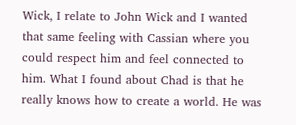Wick, I relate to John Wick and I wanted that same feeling with Cassian where you could respect him and feel connected to him. What I found about Chad is that he really knows how to create a world. He was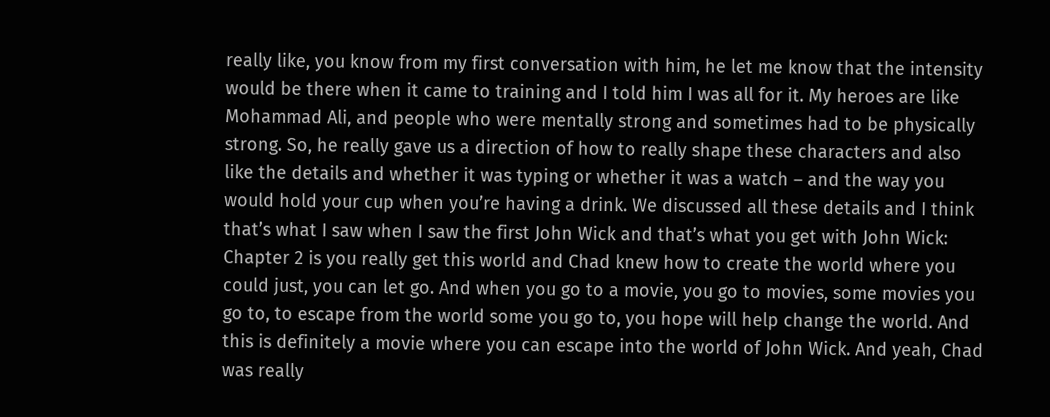really like, you know from my first conversation with him, he let me know that the intensity would be there when it came to training and I told him I was all for it. My heroes are like Mohammad Ali, and people who were mentally strong and sometimes had to be physically strong. So, he really gave us a direction of how to really shape these characters and also like the details and whether it was typing or whether it was a watch – and the way you would hold your cup when you’re having a drink. We discussed all these details and I think that’s what I saw when I saw the first John Wick and that’s what you get with John Wick: Chapter 2 is you really get this world and Chad knew how to create the world where you could just, you can let go. And when you go to a movie, you go to movies, some movies you go to, to escape from the world some you go to, you hope will help change the world. And this is definitely a movie where you can escape into the world of John Wick. And yeah, Chad was really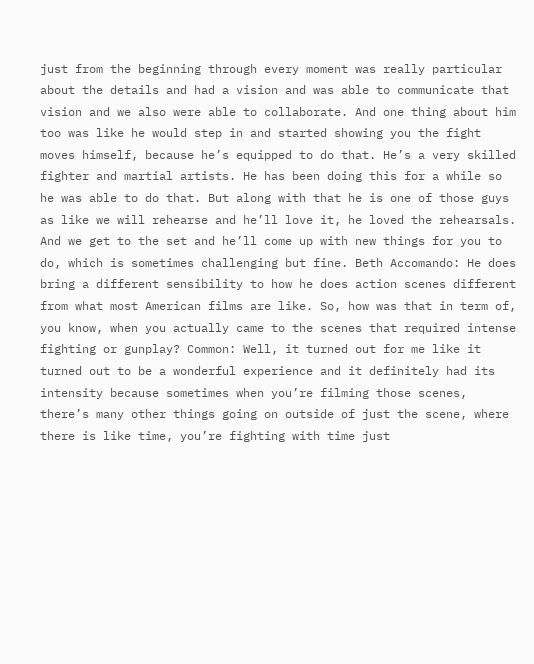just from the beginning through every moment was really particular about the details and had a vision and was able to communicate that vision and we also were able to collaborate. And one thing about him too was like he would step in and started showing you the fight moves himself, because he’s equipped to do that. He’s a very skilled fighter and martial artists. He has been doing this for a while so he was able to do that. But along with that he is one of those guys as like we will rehearse and he’ll love it, he loved the rehearsals. And we get to the set and he’ll come up with new things for you to do, which is sometimes challenging but fine. Beth Accomando: He does bring a different sensibility to how he does action scenes different from what most American films are like. So, how was that in term of, you know, when you actually came to the scenes that required intense fighting or gunplay? Common: Well, it turned out for me like it turned out to be a wonderful experience and it definitely had its intensity because sometimes when you’re filming those scenes, there’s many other things going on outside of just the scene, where there is like time, you’re fighting with time just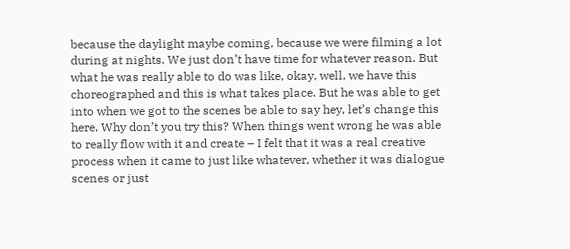because the daylight maybe coming, because we were filming a lot during at nights. We just don’t have time for whatever reason. But what he was really able to do was like, okay, well, we have this choreographed and this is what takes place. But he was able to get into when we got to the scenes be able to say hey, let’s change this here. Why don’t you try this? When things went wrong he was able to really flow with it and create – I felt that it was a real creative process when it came to just like whatever, whether it was dialogue scenes or just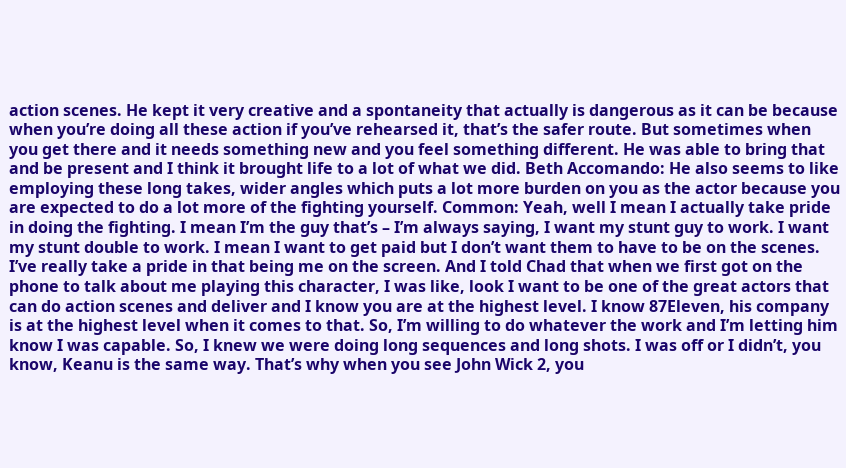action scenes. He kept it very creative and a spontaneity that actually is dangerous as it can be because when you’re doing all these action if you’ve rehearsed it, that’s the safer route. But sometimes when you get there and it needs something new and you feel something different. He was able to bring that and be present and I think it brought life to a lot of what we did. Beth Accomando: He also seems to like employing these long takes, wider angles which puts a lot more burden on you as the actor because you are expected to do a lot more of the fighting yourself. Common: Yeah, well I mean I actually take pride in doing the fighting. I mean I’m the guy that’s – I’m always saying, I want my stunt guy to work. I want my stunt double to work. I mean I want to get paid but I don’t want them to have to be on the scenes. I’ve really take a pride in that being me on the screen. And I told Chad that when we first got on the phone to talk about me playing this character, I was like, look I want to be one of the great actors that can do action scenes and deliver and I know you are at the highest level. I know 87Eleven, his company is at the highest level when it comes to that. So, I’m willing to do whatever the work and I’m letting him know I was capable. So, I knew we were doing long sequences and long shots. I was off or I didn’t, you know, Keanu is the same way. That’s why when you see John Wick 2, you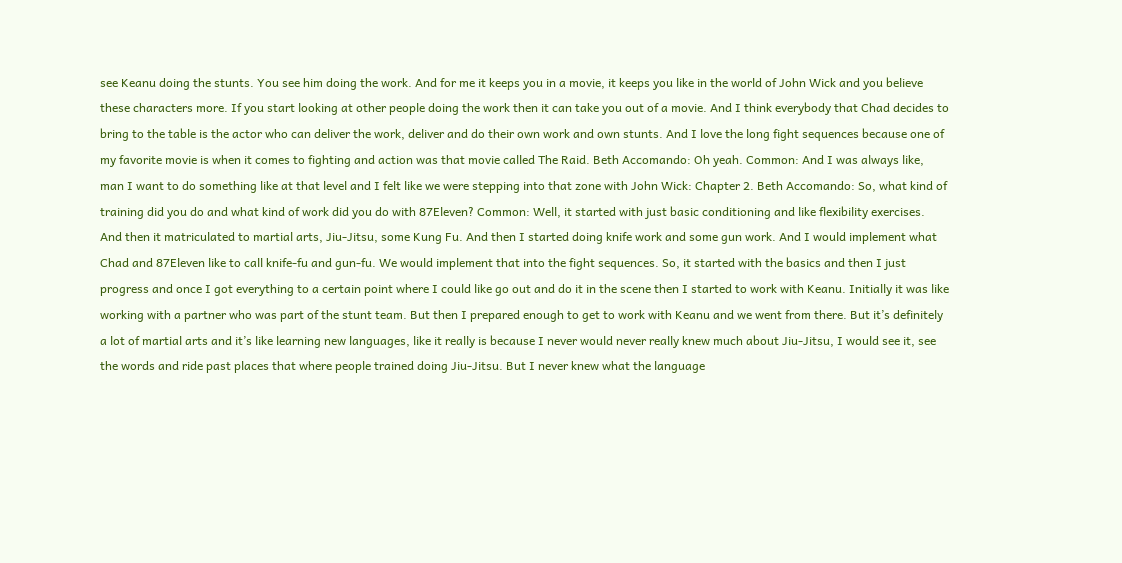see Keanu doing the stunts. You see him doing the work. And for me it keeps you in a movie, it keeps you like in the world of John Wick and you believe these characters more. If you start looking at other people doing the work then it can take you out of a movie. And I think everybody that Chad decides to bring to the table is the actor who can deliver the work, deliver and do their own work and own stunts. And I love the long fight sequences because one of my favorite movie is when it comes to fighting and action was that movie called The Raid. Beth Accomando: Oh yeah. Common: And I was always like, man I want to do something like at that level and I felt like we were stepping into that zone with John Wick: Chapter 2. Beth Accomando: So, what kind of training did you do and what kind of work did you do with 87Eleven? Common: Well, it started with just basic conditioning and like flexibility exercises. And then it matriculated to martial arts, Jiu-Jitsu, some Kung Fu. And then I started doing knife work and some gun work. And I would implement what Chad and 87Eleven like to call knife-fu and gun-fu. We would implement that into the fight sequences. So, it started with the basics and then I just progress and once I got everything to a certain point where I could like go out and do it in the scene then I started to work with Keanu. Initially it was like working with a partner who was part of the stunt team. But then I prepared enough to get to work with Keanu and we went from there. But it’s definitely a lot of martial arts and it’s like learning new languages, like it really is because I never would never really knew much about Jiu-Jitsu, I would see it, see the words and ride past places that where people trained doing Jiu-Jitsu. But I never knew what the language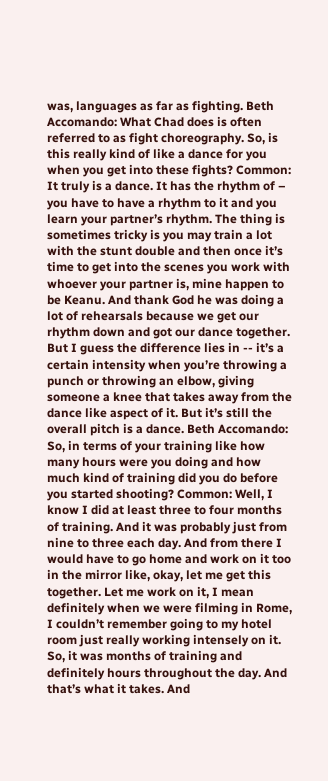was, languages as far as fighting. Beth Accomando: What Chad does is often referred to as fight choreography. So, is this really kind of like a dance for you when you get into these fights? Common: It truly is a dance. It has the rhythm of – you have to have a rhythm to it and you learn your partner’s rhythm. The thing is sometimes tricky is you may train a lot with the stunt double and then once it’s time to get into the scenes you work with whoever your partner is, mine happen to be Keanu. And thank God he was doing a lot of rehearsals because we get our rhythm down and got our dance together. But I guess the difference lies in -- it’s a certain intensity when you’re throwing a punch or throwing an elbow, giving someone a knee that takes away from the dance like aspect of it. But it’s still the overall pitch is a dance. Beth Accomando: So, in terms of your training like how many hours were you doing and how much kind of training did you do before you started shooting? Common: Well, I know I did at least three to four months of training. And it was probably just from nine to three each day. And from there I would have to go home and work on it too in the mirror like, okay, let me get this together. Let me work on it, I mean definitely when we were filming in Rome, I couldn’t remember going to my hotel room just really working intensely on it. So, it was months of training and definitely hours throughout the day. And that’s what it takes. And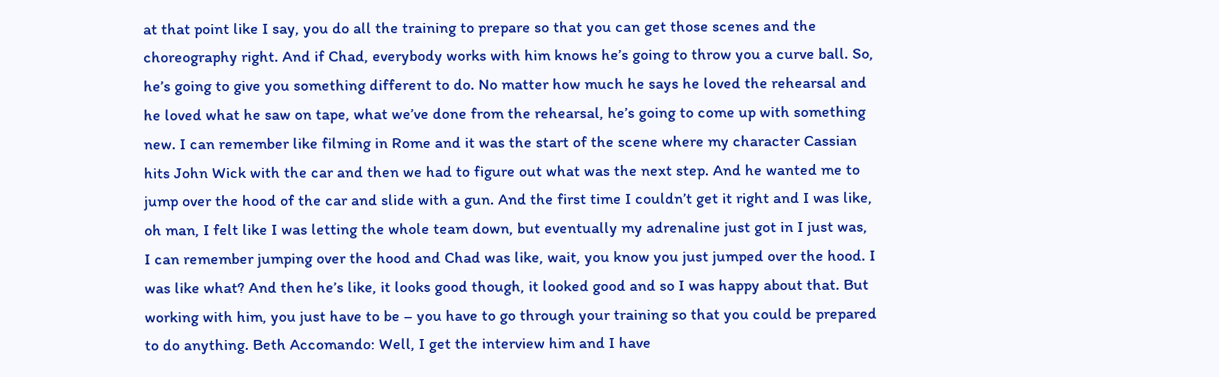at that point like I say, you do all the training to prepare so that you can get those scenes and the choreography right. And if Chad, everybody works with him knows he’s going to throw you a curve ball. So, he’s going to give you something different to do. No matter how much he says he loved the rehearsal and he loved what he saw on tape, what we’ve done from the rehearsal, he’s going to come up with something new. I can remember like filming in Rome and it was the start of the scene where my character Cassian hits John Wick with the car and then we had to figure out what was the next step. And he wanted me to jump over the hood of the car and slide with a gun. And the first time I couldn’t get it right and I was like, oh man, I felt like I was letting the whole team down, but eventually my adrenaline just got in I just was, I can remember jumping over the hood and Chad was like, wait, you know you just jumped over the hood. I was like what? And then he’s like, it looks good though, it looked good and so I was happy about that. But working with him, you just have to be – you have to go through your training so that you could be prepared to do anything. Beth Accomando: Well, I get the interview him and I have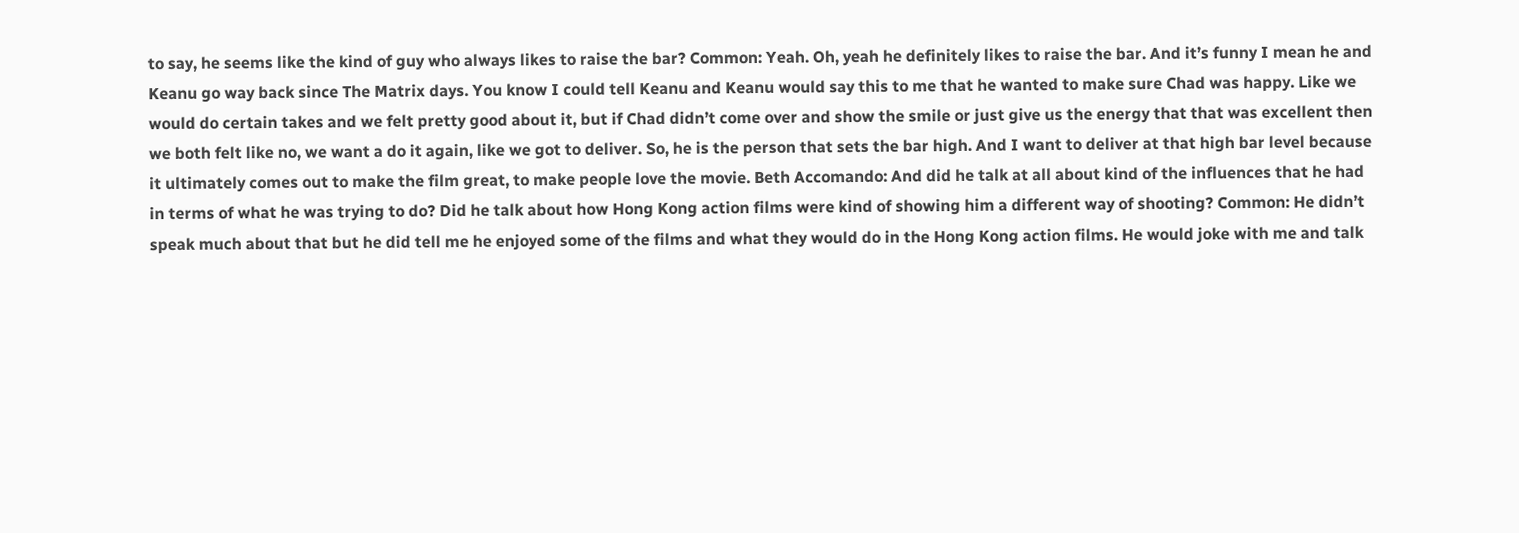to say, he seems like the kind of guy who always likes to raise the bar? Common: Yeah. Oh, yeah he definitely likes to raise the bar. And it’s funny I mean he and Keanu go way back since The Matrix days. You know I could tell Keanu and Keanu would say this to me that he wanted to make sure Chad was happy. Like we would do certain takes and we felt pretty good about it, but if Chad didn’t come over and show the smile or just give us the energy that that was excellent then we both felt like no, we want a do it again, like we got to deliver. So, he is the person that sets the bar high. And I want to deliver at that high bar level because it ultimately comes out to make the film great, to make people love the movie. Beth Accomando: And did he talk at all about kind of the influences that he had in terms of what he was trying to do? Did he talk about how Hong Kong action films were kind of showing him a different way of shooting? Common: He didn’t speak much about that but he did tell me he enjoyed some of the films and what they would do in the Hong Kong action films. He would joke with me and talk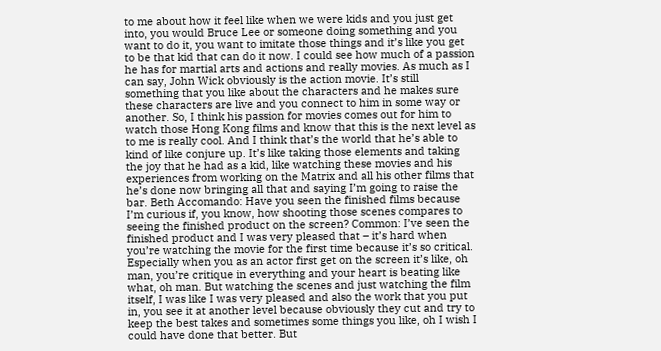to me about how it feel like when we were kids and you just get into, you would Bruce Lee or someone doing something and you want to do it, you want to imitate those things and it’s like you get to be that kid that can do it now. I could see how much of a passion he has for martial arts and actions and really movies. As much as I can say, John Wick obviously is the action movie. It’s still something that you like about the characters and he makes sure these characters are live and you connect to him in some way or another. So, I think his passion for movies comes out for him to watch those Hong Kong films and know that this is the next level as to me is really cool. And I think that’s the world that he’s able to kind of like conjure up. It’s like taking those elements and taking the joy that he had as a kid, like watching these movies and his experiences from working on the Matrix and all his other films that he’s done now bringing all that and saying I’m going to raise the bar. Beth Accomando: Have you seen the finished films because I’m curious if, you know, how shooting those scenes compares to seeing the finished product on the screen? Common: I’ve seen the finished product and I was very pleased that – it’s hard when you’re watching the movie for the first time because it’s so critical. Especially when you as an actor first get on the screen it’s like, oh man, you’re critique in everything and your heart is beating like what, oh man. But watching the scenes and just watching the film itself, I was like I was very pleased and also the work that you put in, you see it at another level because obviously they cut and try to keep the best takes and sometimes some things you like, oh I wish I could have done that better. But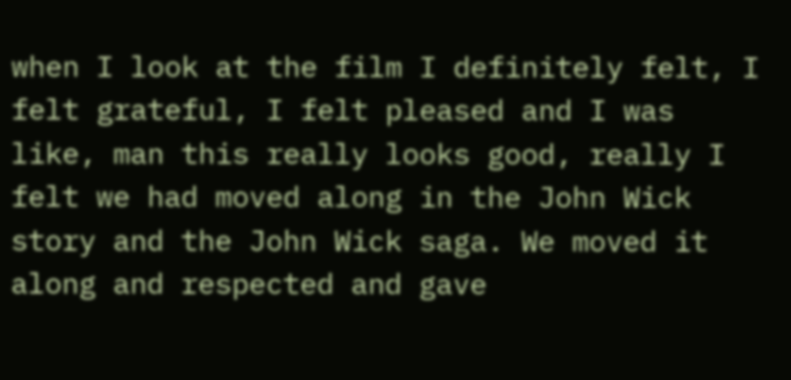when I look at the film I definitely felt, I felt grateful, I felt pleased and I was like, man this really looks good, really I felt we had moved along in the John Wick story and the John Wick saga. We moved it along and respected and gave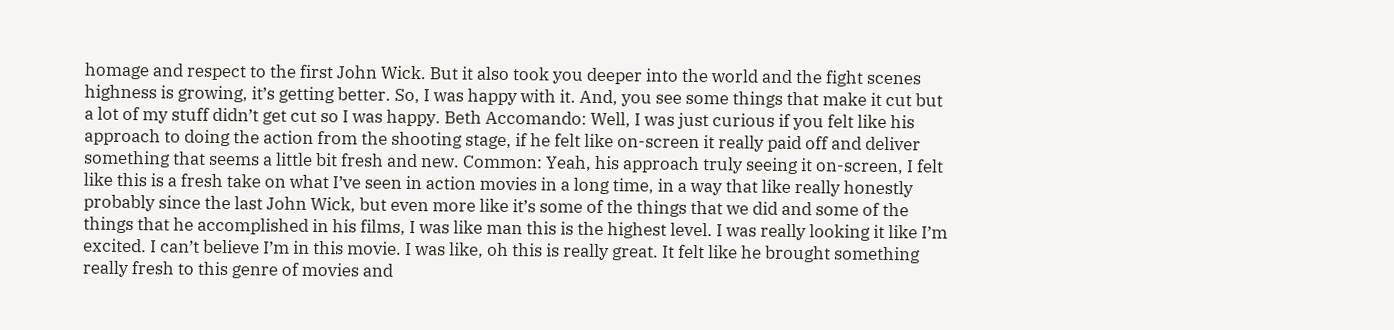homage and respect to the first John Wick. But it also took you deeper into the world and the fight scenes highness is growing, it’s getting better. So, I was happy with it. And, you see some things that make it cut but a lot of my stuff didn’t get cut so I was happy. Beth Accomando: Well, I was just curious if you felt like his approach to doing the action from the shooting stage, if he felt like on-screen it really paid off and deliver something that seems a little bit fresh and new. Common: Yeah, his approach truly seeing it on-screen, I felt like this is a fresh take on what I’ve seen in action movies in a long time, in a way that like really honestly probably since the last John Wick, but even more like it’s some of the things that we did and some of the things that he accomplished in his films, I was like man this is the highest level. I was really looking it like I’m excited. I can’t believe I’m in this movie. I was like, oh this is really great. It felt like he brought something really fresh to this genre of movies and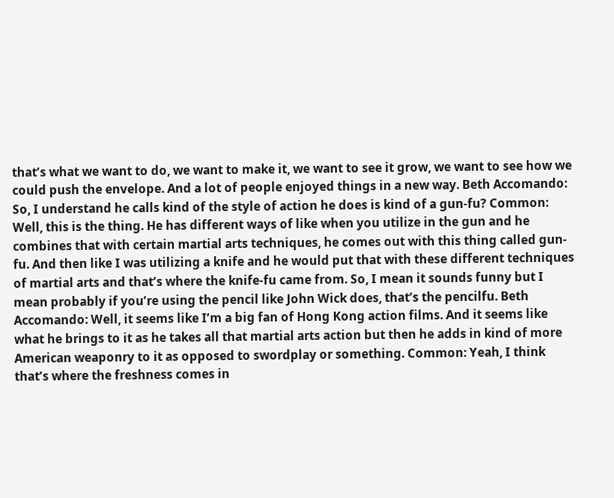that’s what we want to do, we want to make it, we want to see it grow, we want to see how we could push the envelope. And a lot of people enjoyed things in a new way. Beth Accomando: So, I understand he calls kind of the style of action he does is kind of a gun-fu? Common: Well, this is the thing. He has different ways of like when you utilize in the gun and he combines that with certain martial arts techniques, he comes out with this thing called gun-fu. And then like I was utilizing a knife and he would put that with these different techniques of martial arts and that’s where the knife-fu came from. So, I mean it sounds funny but I mean probably if you’re using the pencil like John Wick does, that’s the pencilfu. Beth Accomando: Well, it seems like I’m a big fan of Hong Kong action films. And it seems like what he brings to it as he takes all that martial arts action but then he adds in kind of more American weaponry to it as opposed to swordplay or something. Common: Yeah, I think that’s where the freshness comes in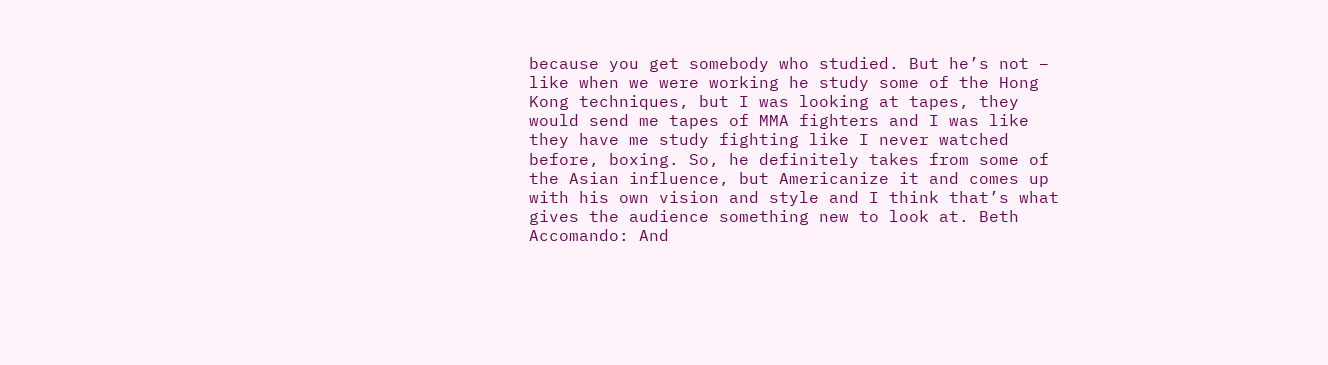because you get somebody who studied. But he’s not – like when we were working he study some of the Hong Kong techniques, but I was looking at tapes, they would send me tapes of MMA fighters and I was like they have me study fighting like I never watched before, boxing. So, he definitely takes from some of the Asian influence, but Americanize it and comes up with his own vision and style and I think that’s what gives the audience something new to look at. Beth Accomando: And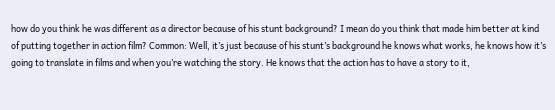how do you think he was different as a director because of his stunt background? I mean do you think that made him better at kind of putting together in action film? Common: Well, it’s just because of his stunt’s background he knows what works, he knows how it’s going to translate in films and when you’re watching the story. He knows that the action has to have a story to it,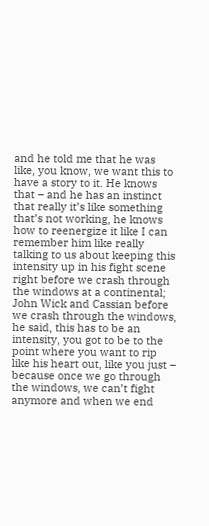and he told me that he was like, you know, we want this to have a story to it. He knows that – and he has an instinct that really it’s like something that’s not working, he knows how to reenergize it like I can remember him like really talking to us about keeping this intensity up in his fight scene right before we crash through the windows at a continental; John Wick and Cassian before we crash through the windows, he said, this has to be an intensity, you got to be to the point where you want to rip like his heart out, like you just – because once we go through the windows, we can’t fight anymore and when we end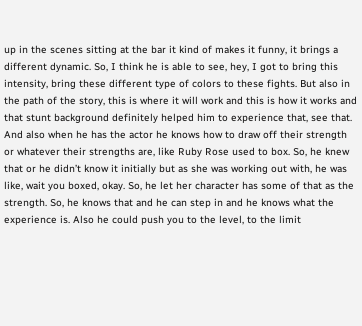up in the scenes sitting at the bar it kind of makes it funny, it brings a different dynamic. So, I think he is able to see, hey, I got to bring this intensity, bring these different type of colors to these fights. But also in the path of the story, this is where it will work and this is how it works and that stunt background definitely helped him to experience that, see that. And also when he has the actor he knows how to draw off their strength or whatever their strengths are, like Ruby Rose used to box. So, he knew that or he didn’t know it initially but as she was working out with, he was like, wait you boxed, okay. So, he let her character has some of that as the strength. So, he knows that and he can step in and he knows what the experience is. Also he could push you to the level, to the limit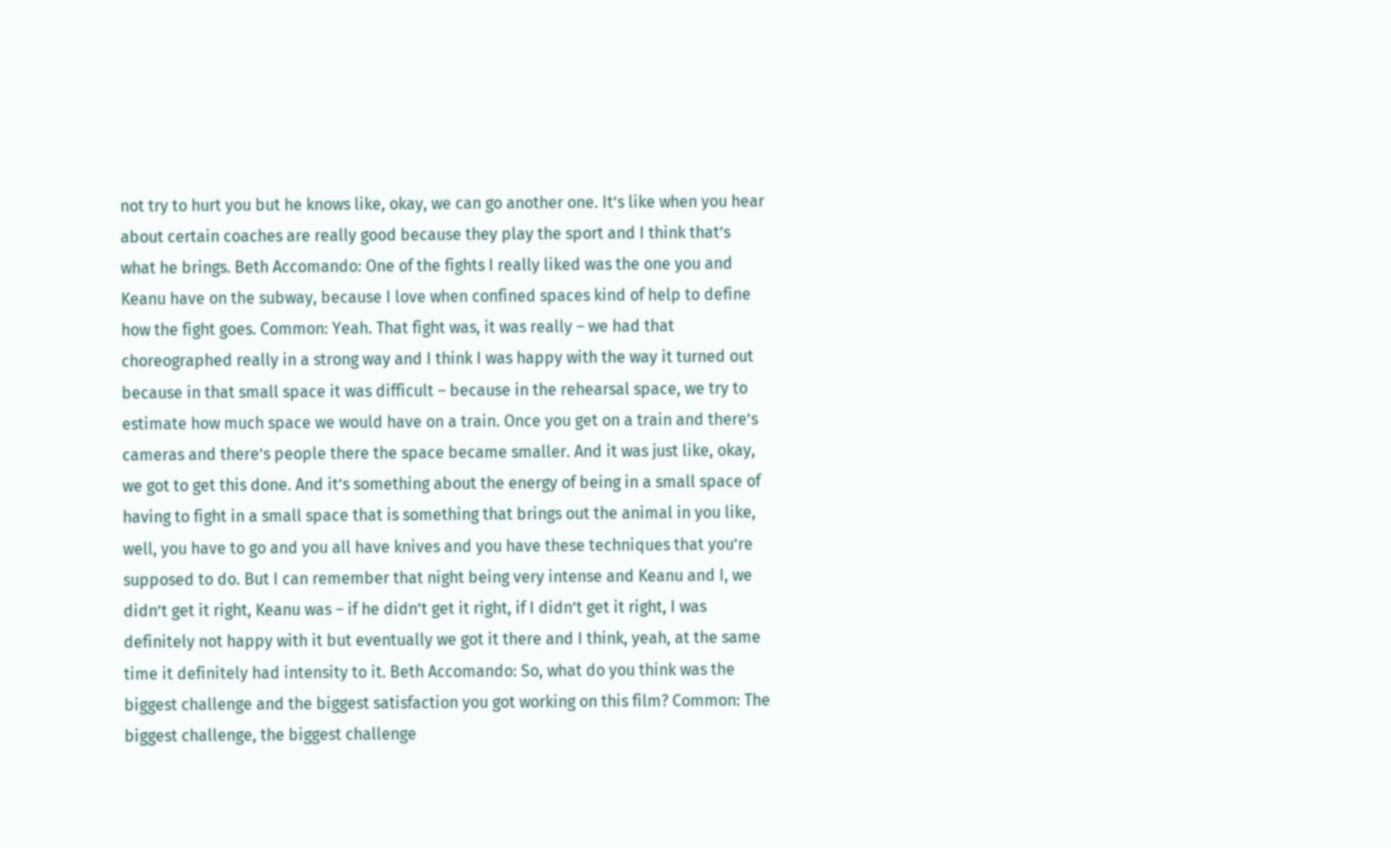not try to hurt you but he knows like, okay, we can go another one. It’s like when you hear about certain coaches are really good because they play the sport and I think that’s what he brings. Beth Accomando: One of the fights I really liked was the one you and Keanu have on the subway, because I love when confined spaces kind of help to define how the fight goes. Common: Yeah. That fight was, it was really – we had that choreographed really in a strong way and I think I was happy with the way it turned out because in that small space it was difficult – because in the rehearsal space, we try to estimate how much space we would have on a train. Once you get on a train and there’s cameras and there’s people there the space became smaller. And it was just like, okay, we got to get this done. And it’s something about the energy of being in a small space of having to fight in a small space that is something that brings out the animal in you like, well, you have to go and you all have knives and you have these techniques that you’re supposed to do. But I can remember that night being very intense and Keanu and I, we didn’t get it right, Keanu was – if he didn’t get it right, if I didn’t get it right, I was definitely not happy with it but eventually we got it there and I think, yeah, at the same time it definitely had intensity to it. Beth Accomando: So, what do you think was the biggest challenge and the biggest satisfaction you got working on this film? Common: The biggest challenge, the biggest challenge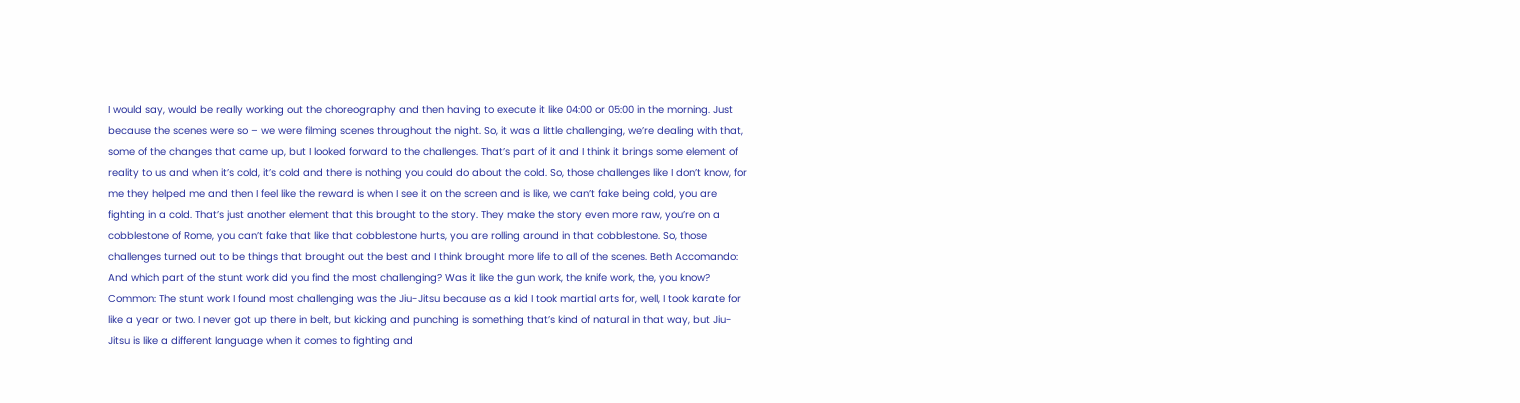I would say, would be really working out the choreography and then having to execute it like 04:00 or 05:00 in the morning. Just because the scenes were so – we were filming scenes throughout the night. So, it was a little challenging, we’re dealing with that, some of the changes that came up, but I looked forward to the challenges. That’s part of it and I think it brings some element of reality to us and when it’s cold, it’s cold and there is nothing you could do about the cold. So, those challenges like I don’t know, for me they helped me and then I feel like the reward is when I see it on the screen and is like, we can’t fake being cold, you are fighting in a cold. That’s just another element that this brought to the story. They make the story even more raw, you’re on a cobblestone of Rome, you can’t fake that like that cobblestone hurts, you are rolling around in that cobblestone. So, those challenges turned out to be things that brought out the best and I think brought more life to all of the scenes. Beth Accomando: And which part of the stunt work did you find the most challenging? Was it like the gun work, the knife work, the, you know? Common: The stunt work I found most challenging was the Jiu-Jitsu because as a kid I took martial arts for, well, I took karate for like a year or two. I never got up there in belt, but kicking and punching is something that’s kind of natural in that way, but Jiu-Jitsu is like a different language when it comes to fighting and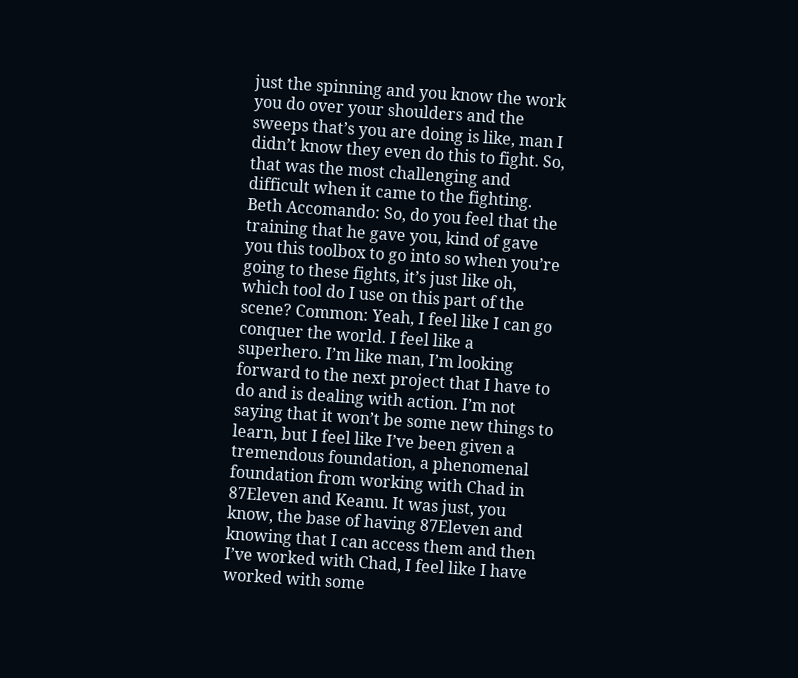just the spinning and you know the work you do over your shoulders and the sweeps that’s you are doing is like, man I didn’t know they even do this to fight. So, that was the most challenging and difficult when it came to the fighting. Beth Accomando: So, do you feel that the training that he gave you, kind of gave you this toolbox to go into so when you’re going to these fights, it’s just like oh, which tool do I use on this part of the scene? Common: Yeah, I feel like I can go conquer the world. I feel like a superhero. I’m like man, I’m looking forward to the next project that I have to do and is dealing with action. I’m not saying that it won’t be some new things to learn, but I feel like I’ve been given a tremendous foundation, a phenomenal foundation from working with Chad in 87Eleven and Keanu. It was just, you know, the base of having 87Eleven and knowing that I can access them and then I’ve worked with Chad, I feel like I have worked with some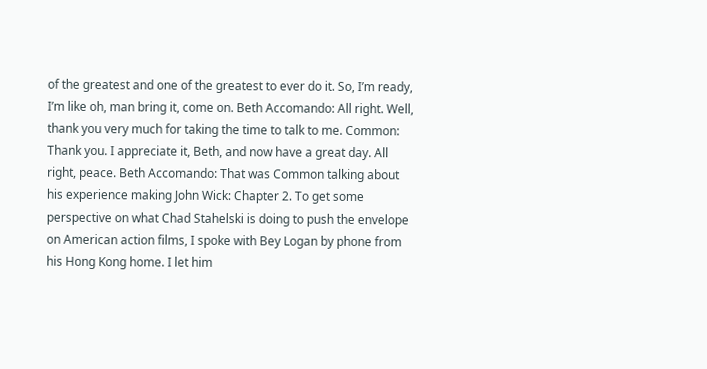of the greatest and one of the greatest to ever do it. So, I’m ready, I’m like oh, man bring it, come on. Beth Accomando: All right. Well, thank you very much for taking the time to talk to me. Common: Thank you. I appreciate it, Beth, and now have a great day. All right, peace. Beth Accomando: That was Common talking about his experience making John Wick: Chapter 2. To get some perspective on what Chad Stahelski is doing to push the envelope on American action films, I spoke with Bey Logan by phone from his Hong Kong home. I let him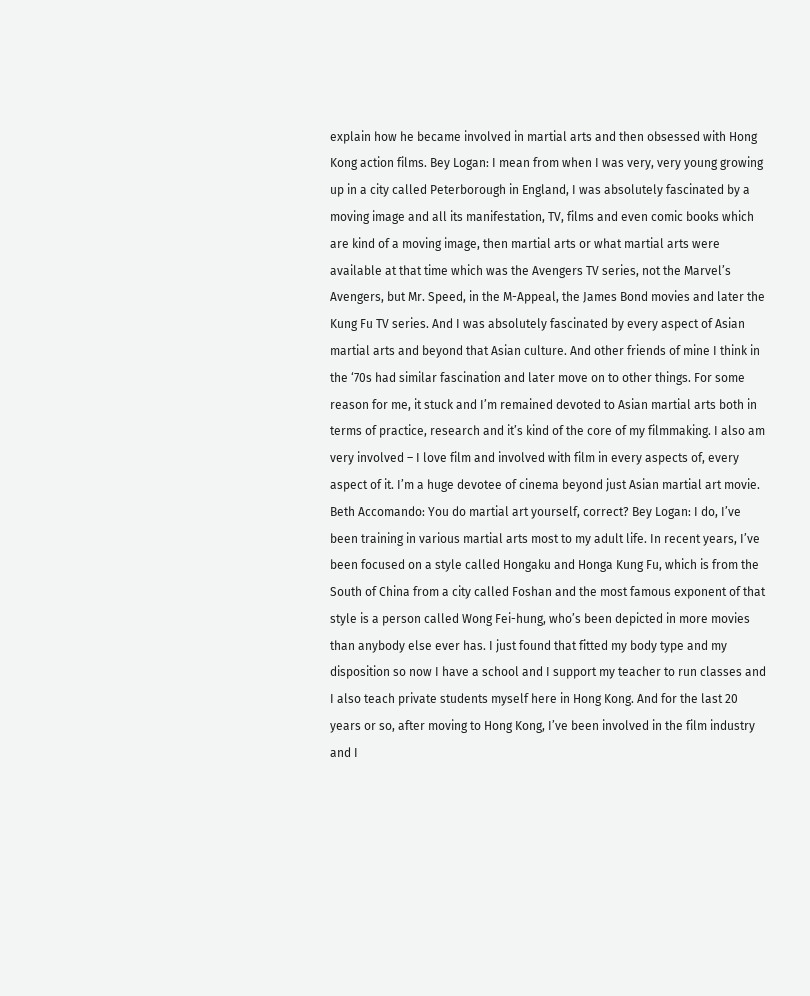explain how he became involved in martial arts and then obsessed with Hong Kong action films. Bey Logan: I mean from when I was very, very young growing up in a city called Peterborough in England, I was absolutely fascinated by a moving image and all its manifestation, TV, films and even comic books which are kind of a moving image, then martial arts or what martial arts were available at that time which was the Avengers TV series, not the Marvel’s Avengers, but Mr. Speed, in the M-Appeal, the James Bond movies and later the Kung Fu TV series. And I was absolutely fascinated by every aspect of Asian martial arts and beyond that Asian culture. And other friends of mine I think in the ‘70s had similar fascination and later move on to other things. For some reason for me, it stuck and I’m remained devoted to Asian martial arts both in terms of practice, research and it’s kind of the core of my filmmaking. I also am very involved – I love film and involved with film in every aspects of, every aspect of it. I’m a huge devotee of cinema beyond just Asian martial art movie. Beth Accomando: You do martial art yourself, correct? Bey Logan: I do, I’ve been training in various martial arts most to my adult life. In recent years, I’ve been focused on a style called Hongaku and Honga Kung Fu, which is from the South of China from a city called Foshan and the most famous exponent of that style is a person called Wong Fei-hung, who’s been depicted in more movies than anybody else ever has. I just found that fitted my body type and my disposition so now I have a school and I support my teacher to run classes and I also teach private students myself here in Hong Kong. And for the last 20 years or so, after moving to Hong Kong, I’ve been involved in the film industry and I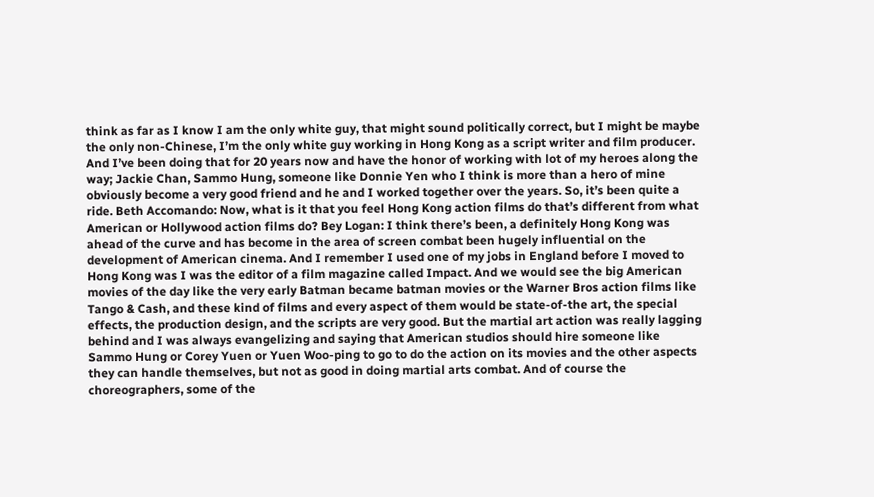think as far as I know I am the only white guy, that might sound politically correct, but I might be maybe the only non-Chinese, I’m the only white guy working in Hong Kong as a script writer and film producer. And I’ve been doing that for 20 years now and have the honor of working with lot of my heroes along the way; Jackie Chan, Sammo Hung, someone like Donnie Yen who I think is more than a hero of mine obviously become a very good friend and he and I worked together over the years. So, it’s been quite a ride. Beth Accomando: Now, what is it that you feel Hong Kong action films do that’s different from what American or Hollywood action films do? Bey Logan: I think there’s been, a definitely Hong Kong was ahead of the curve and has become in the area of screen combat been hugely influential on the development of American cinema. And I remember I used one of my jobs in England before I moved to Hong Kong was I was the editor of a film magazine called Impact. And we would see the big American movies of the day like the very early Batman became batman movies or the Warner Bros action films like Tango & Cash, and these kind of films and every aspect of them would be state-of-the art, the special effects, the production design, and the scripts are very good. But the martial art action was really lagging behind and I was always evangelizing and saying that American studios should hire someone like Sammo Hung or Corey Yuen or Yuen Woo-ping to go to do the action on its movies and the other aspects they can handle themselves, but not as good in doing martial arts combat. And of course the choreographers, some of the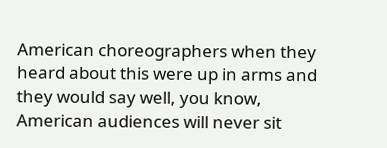American choreographers when they heard about this were up in arms and they would say well, you know, American audiences will never sit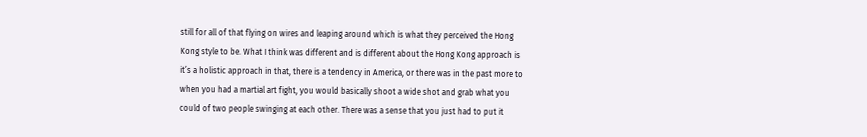still for all of that flying on wires and leaping around which is what they perceived the Hong Kong style to be. What I think was different and is different about the Hong Kong approach is it’s a holistic approach in that, there is a tendency in America, or there was in the past more to when you had a martial art fight, you would basically shoot a wide shot and grab what you could of two people swinging at each other. There was a sense that you just had to put it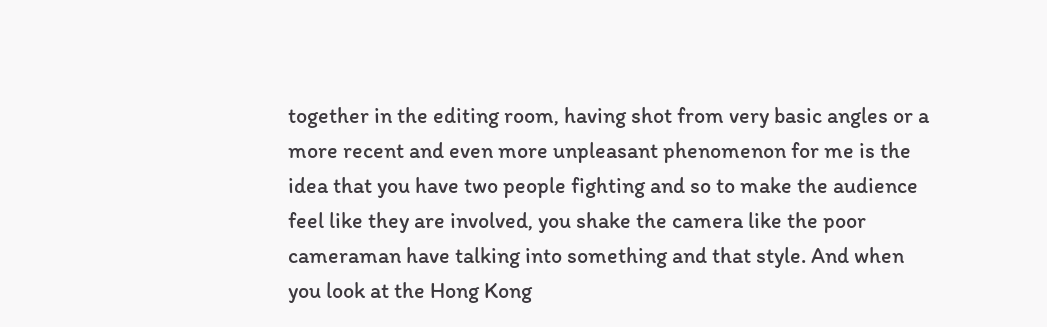together in the editing room, having shot from very basic angles or a more recent and even more unpleasant phenomenon for me is the idea that you have two people fighting and so to make the audience feel like they are involved, you shake the camera like the poor cameraman have talking into something and that style. And when you look at the Hong Kong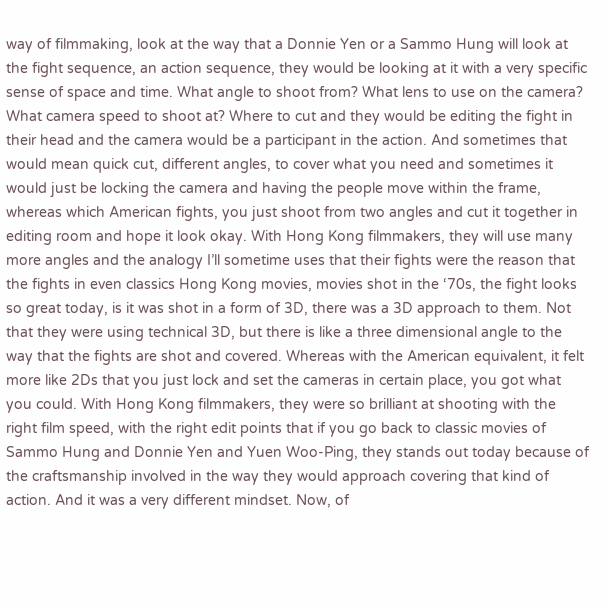way of filmmaking, look at the way that a Donnie Yen or a Sammo Hung will look at the fight sequence, an action sequence, they would be looking at it with a very specific sense of space and time. What angle to shoot from? What lens to use on the camera? What camera speed to shoot at? Where to cut and they would be editing the fight in their head and the camera would be a participant in the action. And sometimes that would mean quick cut, different angles, to cover what you need and sometimes it would just be locking the camera and having the people move within the frame, whereas which American fights, you just shoot from two angles and cut it together in editing room and hope it look okay. With Hong Kong filmmakers, they will use many more angles and the analogy I’ll sometime uses that their fights were the reason that the fights in even classics Hong Kong movies, movies shot in the ‘70s, the fight looks so great today, is it was shot in a form of 3D, there was a 3D approach to them. Not that they were using technical 3D, but there is like a three dimensional angle to the way that the fights are shot and covered. Whereas with the American equivalent, it felt more like 2Ds that you just lock and set the cameras in certain place, you got what you could. With Hong Kong filmmakers, they were so brilliant at shooting with the right film speed, with the right edit points that if you go back to classic movies of Sammo Hung and Donnie Yen and Yuen Woo-Ping, they stands out today because of the craftsmanship involved in the way they would approach covering that kind of action. And it was a very different mindset. Now, of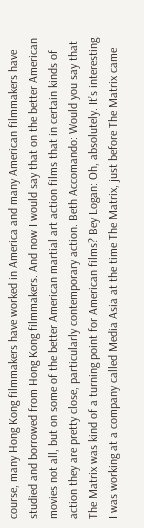course, many Hong Kong filmmakers have worked in America and many American filmmakers have studied and borrowed from Hong Kong filmmakers. And now I would say that on the better American movies not all, but on some of the better American martial art action films that in certain kinds of action they are pretty close, particularly contemporary action. Beth Accomando: Would you say that The Matrix was kind of a turning point for American films? Bey Logan: Oh, absolutely. It’s interesting I was working at a company called Media Asia at the time The Matrix, just before The Matrix came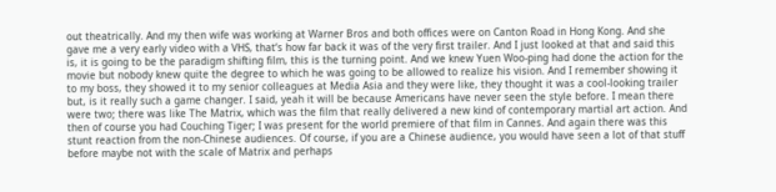out theatrically. And my then wife was working at Warner Bros and both offices were on Canton Road in Hong Kong. And she gave me a very early video with a VHS, that’s how far back it was of the very first trailer. And I just looked at that and said this is, it is going to be the paradigm shifting film, this is the turning point. And we knew Yuen Woo-ping had done the action for the movie but nobody knew quite the degree to which he was going to be allowed to realize his vision. And I remember showing it to my boss, they showed it to my senior colleagues at Media Asia and they were like, they thought it was a cool-looking trailer but, is it really such a game changer. I said, yeah it will be because Americans have never seen the style before. I mean there were two; there was like The Matrix, which was the film that really delivered a new kind of contemporary martial art action. And then of course you had Couching Tiger; I was present for the world premiere of that film in Cannes. And again there was this stunt reaction from the non-Chinese audiences. Of course, if you are a Chinese audience, you would have seen a lot of that stuff before maybe not with the scale of Matrix and perhaps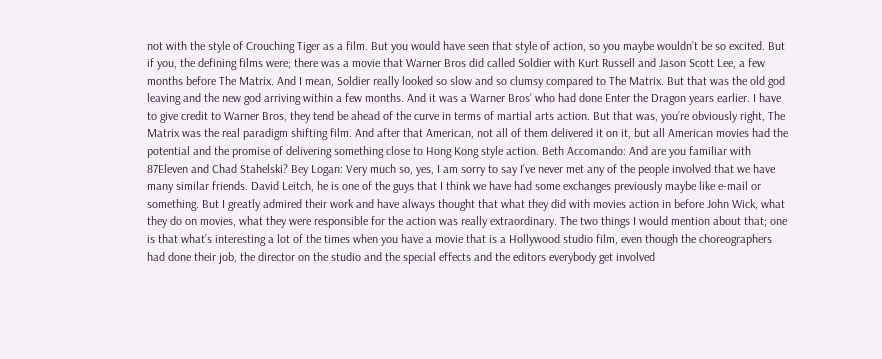not with the style of Crouching Tiger as a film. But you would have seen that style of action, so you maybe wouldn’t be so excited. But if you, the defining films were; there was a movie that Warner Bros did called Soldier with Kurt Russell and Jason Scott Lee, a few months before The Matrix. And I mean, Soldier really looked so slow and so clumsy compared to The Matrix. But that was the old god leaving and the new god arriving within a few months. And it was a Warner Bros’ who had done Enter the Dragon years earlier. I have to give credit to Warner Bros, they tend be ahead of the curve in terms of martial arts action. But that was, you’re obviously right, The Matrix was the real paradigm shifting film. And after that American, not all of them delivered it on it, but all American movies had the potential and the promise of delivering something close to Hong Kong style action. Beth Accomando: And are you familiar with 87Eleven and Chad Stahelski? Bey Logan: Very much so, yes, I am sorry to say I’ve never met any of the people involved that we have many similar friends. David Leitch, he is one of the guys that I think we have had some exchanges previously maybe like e-mail or something. But I greatly admired their work and have always thought that what they did with movies action in before John Wick, what they do on movies, what they were responsible for the action was really extraordinary. The two things I would mention about that; one is that what’s interesting a lot of the times when you have a movie that is a Hollywood studio film, even though the choreographers had done their job, the director on the studio and the special effects and the editors everybody get involved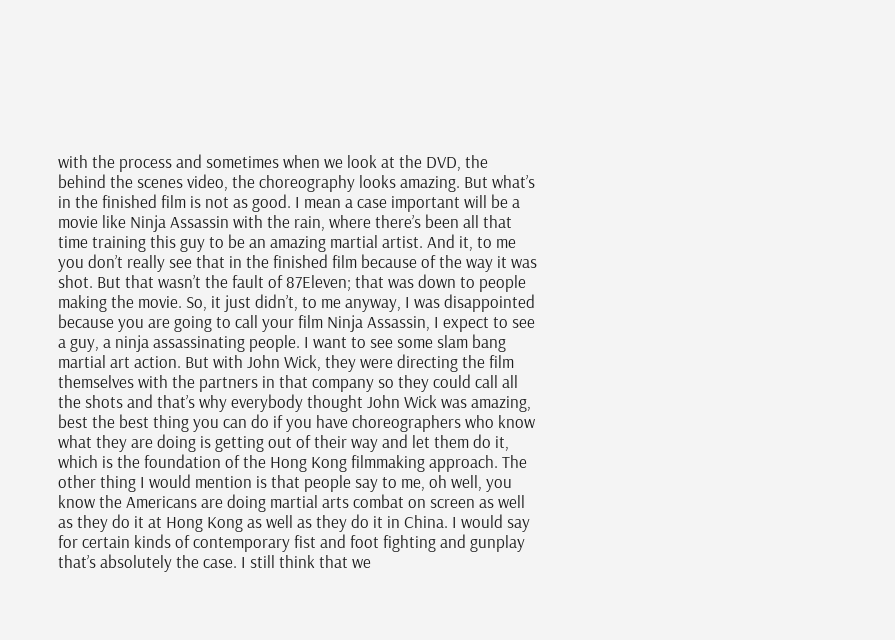with the process and sometimes when we look at the DVD, the behind the scenes video, the choreography looks amazing. But what’s in the finished film is not as good. I mean a case important will be a movie like Ninja Assassin with the rain, where there’s been all that time training this guy to be an amazing martial artist. And it, to me you don’t really see that in the finished film because of the way it was shot. But that wasn’t the fault of 87Eleven; that was down to people making the movie. So, it just didn’t, to me anyway, I was disappointed because you are going to call your film Ninja Assassin, I expect to see a guy, a ninja assassinating people. I want to see some slam bang martial art action. But with John Wick, they were directing the film themselves with the partners in that company so they could call all the shots and that’s why everybody thought John Wick was amazing, best the best thing you can do if you have choreographers who know what they are doing is getting out of their way and let them do it, which is the foundation of the Hong Kong filmmaking approach. The other thing I would mention is that people say to me, oh well, you know the Americans are doing martial arts combat on screen as well as they do it at Hong Kong as well as they do it in China. I would say for certain kinds of contemporary fist and foot fighting and gunplay that’s absolutely the case. I still think that we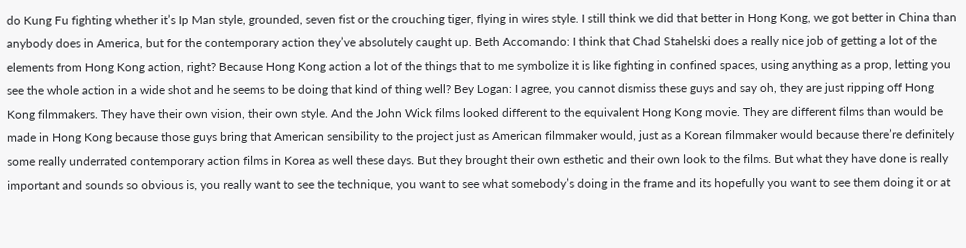do Kung Fu fighting whether it’s Ip Man style, grounded, seven fist or the crouching tiger, flying in wires style. I still think we did that better in Hong Kong, we got better in China than anybody does in America, but for the contemporary action they’ve absolutely caught up. Beth Accomando: I think that Chad Stahelski does a really nice job of getting a lot of the elements from Hong Kong action, right? Because Hong Kong action a lot of the things that to me symbolize it is like fighting in confined spaces, using anything as a prop, letting you see the whole action in a wide shot and he seems to be doing that kind of thing well? Bey Logan: I agree, you cannot dismiss these guys and say oh, they are just ripping off Hong Kong filmmakers. They have their own vision, their own style. And the John Wick films looked different to the equivalent Hong Kong movie. They are different films than would be made in Hong Kong because those guys bring that American sensibility to the project just as American filmmaker would, just as a Korean filmmaker would because there’re definitely some really underrated contemporary action films in Korea as well these days. But they brought their own esthetic and their own look to the films. But what they have done is really important and sounds so obvious is, you really want to see the technique, you want to see what somebody’s doing in the frame and its hopefully you want to see them doing it or at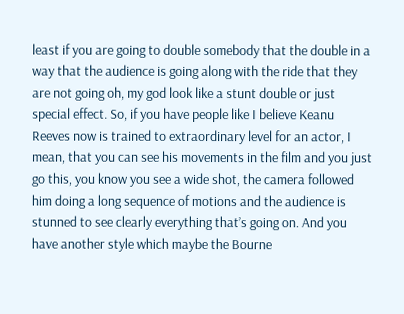least if you are going to double somebody that the double in a way that the audience is going along with the ride that they are not going oh, my god look like a stunt double or just special effect. So, if you have people like I believe Keanu Reeves now is trained to extraordinary level for an actor, I mean, that you can see his movements in the film and you just go this, you know you see a wide shot, the camera followed him doing a long sequence of motions and the audience is stunned to see clearly everything that’s going on. And you have another style which maybe the Bourne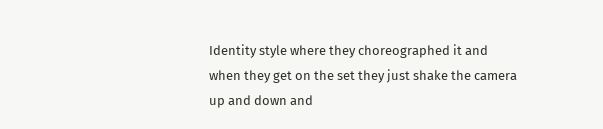Identity style where they choreographed it and when they get on the set they just shake the camera up and down and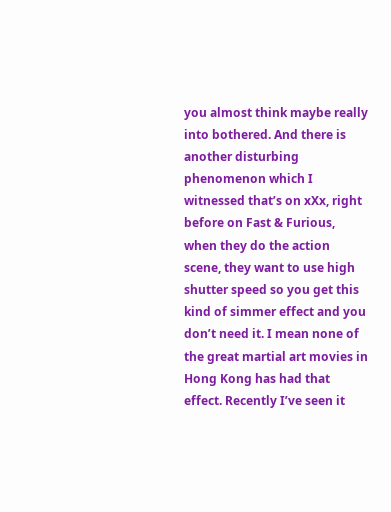you almost think maybe really into bothered. And there is another disturbing phenomenon which I witnessed that’s on xXx, right before on Fast & Furious, when they do the action scene, they want to use high shutter speed so you get this kind of simmer effect and you don’t need it. I mean none of the great martial art movies in Hong Kong has had that effect. Recently I’ve seen it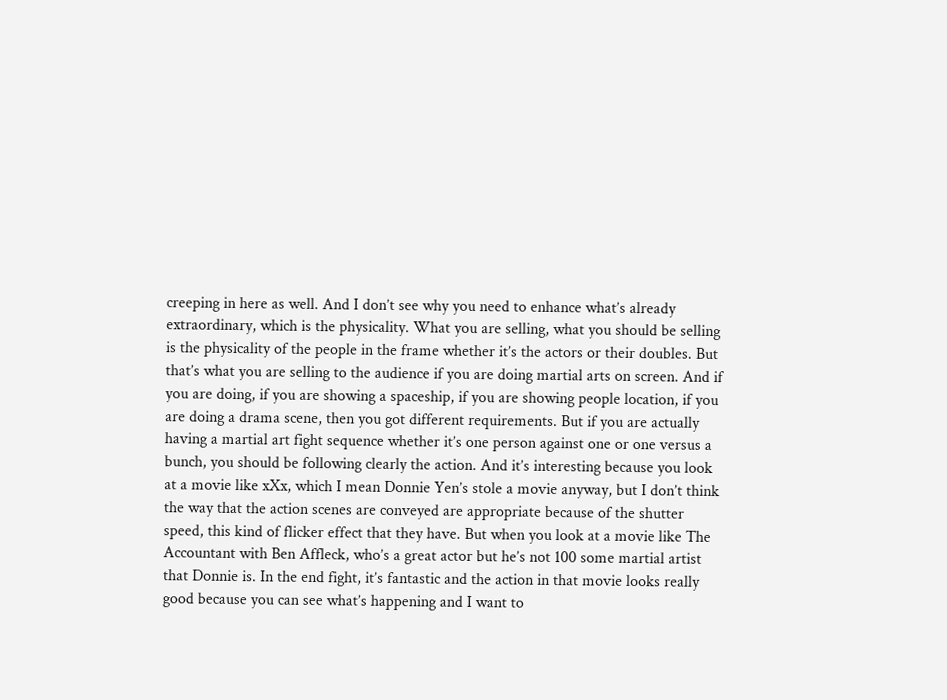creeping in here as well. And I don’t see why you need to enhance what’s already extraordinary, which is the physicality. What you are selling, what you should be selling is the physicality of the people in the frame whether it’s the actors or their doubles. But that’s what you are selling to the audience if you are doing martial arts on screen. And if you are doing, if you are showing a spaceship, if you are showing people location, if you are doing a drama scene, then you got different requirements. But if you are actually having a martial art fight sequence whether it’s one person against one or one versus a bunch, you should be following clearly the action. And it’s interesting because you look at a movie like xXx, which I mean Donnie Yen’s stole a movie anyway, but I don’t think the way that the action scenes are conveyed are appropriate because of the shutter speed, this kind of flicker effect that they have. But when you look at a movie like The Accountant with Ben Affleck, who’s a great actor but he’s not 100 some martial artist that Donnie is. In the end fight, it’s fantastic and the action in that movie looks really good because you can see what’s happening and I want to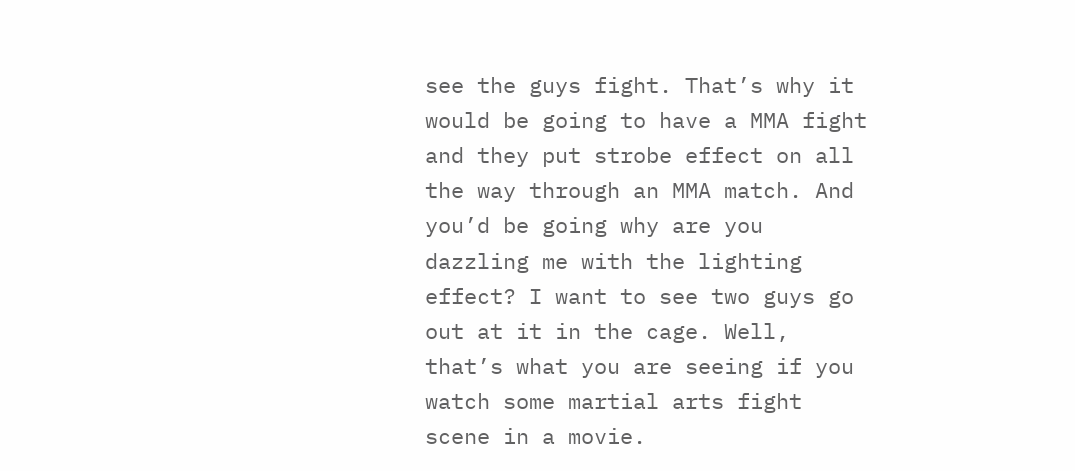see the guys fight. That’s why it would be going to have a MMA fight and they put strobe effect on all the way through an MMA match. And you’d be going why are you dazzling me with the lighting effect? I want to see two guys go out at it in the cage. Well, that’s what you are seeing if you watch some martial arts fight scene in a movie.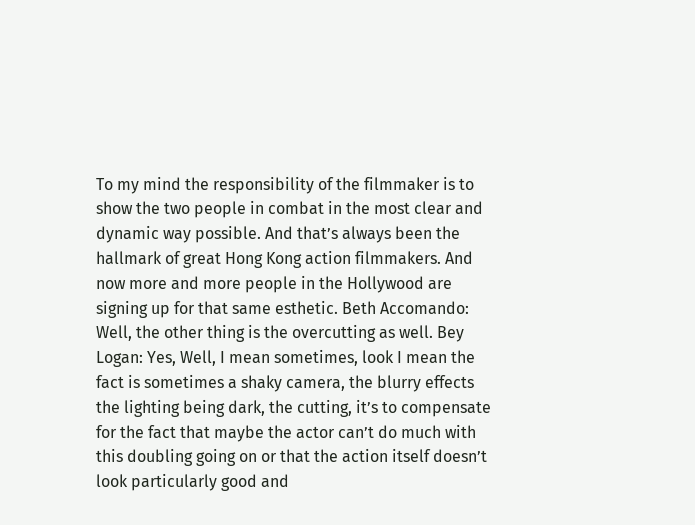To my mind the responsibility of the filmmaker is to show the two people in combat in the most clear and dynamic way possible. And that’s always been the hallmark of great Hong Kong action filmmakers. And now more and more people in the Hollywood are signing up for that same esthetic. Beth Accomando: Well, the other thing is the overcutting as well. Bey Logan: Yes, Well, I mean sometimes, look I mean the fact is sometimes a shaky camera, the blurry effects the lighting being dark, the cutting, it’s to compensate for the fact that maybe the actor can’t do much with this doubling going on or that the action itself doesn’t look particularly good and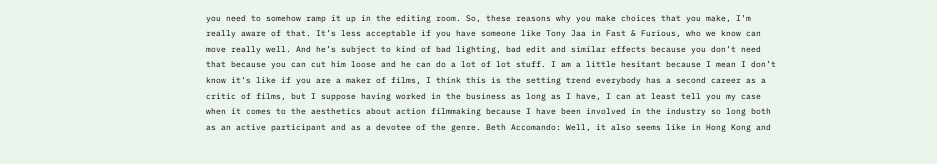you need to somehow ramp it up in the editing room. So, these reasons why you make choices that you make, I’m really aware of that. It’s less acceptable if you have someone like Tony Jaa in Fast & Furious, who we know can move really well. And he’s subject to kind of bad lighting, bad edit and similar effects because you don’t need that because you can cut him loose and he can do a lot of lot stuff. I am a little hesitant because I mean I don’t know it’s like if you are a maker of films, I think this is the setting trend everybody has a second career as a critic of films, but I suppose having worked in the business as long as I have, I can at least tell you my case when it comes to the aesthetics about action filmmaking because I have been involved in the industry so long both as an active participant and as a devotee of the genre. Beth Accomando: Well, it also seems like in Hong Kong and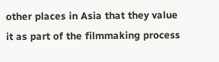other places in Asia that they value it as part of the filmmaking process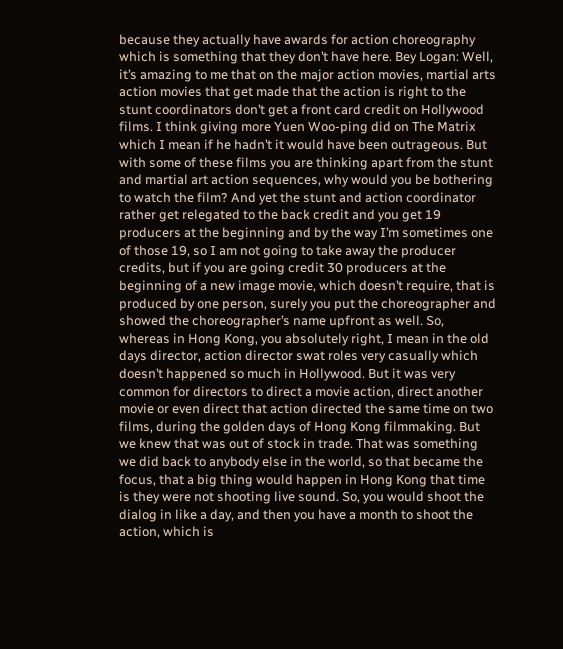because they actually have awards for action choreography which is something that they don’t have here. Bey Logan: Well, it’s amazing to me that on the major action movies, martial arts action movies that get made that the action is right to the stunt coordinators don’t get a front card credit on Hollywood films. I think giving more Yuen Woo-ping did on The Matrix which I mean if he hadn’t it would have been outrageous. But with some of these films you are thinking apart from the stunt and martial art action sequences, why would you be bothering to watch the film? And yet the stunt and action coordinator rather get relegated to the back credit and you get 19 producers at the beginning and by the way I’m sometimes one of those 19, so I am not going to take away the producer credits, but if you are going credit 30 producers at the beginning of a new image movie, which doesn’t require, that is produced by one person, surely you put the choreographer and showed the choreographer’s name upfront as well. So, whereas in Hong Kong, you absolutely right, I mean in the old days director, action director swat roles very casually which doesn’t happened so much in Hollywood. But it was very common for directors to direct a movie action, direct another movie or even direct that action directed the same time on two films, during the golden days of Hong Kong filmmaking. But we knew that was out of stock in trade. That was something we did back to anybody else in the world, so that became the focus, that a big thing would happen in Hong Kong that time is they were not shooting live sound. So, you would shoot the dialog in like a day, and then you have a month to shoot the action, which is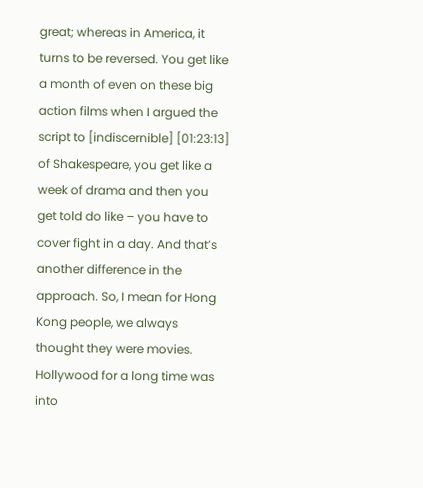great; whereas in America, it turns to be reversed. You get like a month of even on these big action films when I argued the script to [indiscernible] [01:23:13] of Shakespeare, you get like a week of drama and then you get told do like – you have to cover fight in a day. And that’s another difference in the approach. So, I mean for Hong Kong people, we always thought they were movies. Hollywood for a long time was into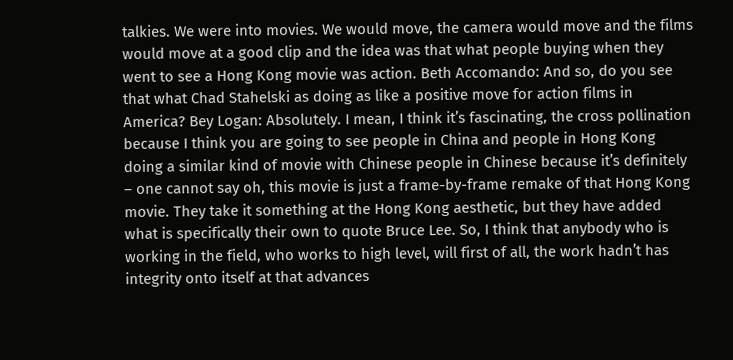talkies. We were into movies. We would move, the camera would move and the films would move at a good clip and the idea was that what people buying when they went to see a Hong Kong movie was action. Beth Accomando: And so, do you see that what Chad Stahelski as doing as like a positive move for action films in America? Bey Logan: Absolutely. I mean, I think it’s fascinating, the cross pollination because I think you are going to see people in China and people in Hong Kong doing a similar kind of movie with Chinese people in Chinese because it’s definitely – one cannot say oh, this movie is just a frame-by-frame remake of that Hong Kong movie. They take it something at the Hong Kong aesthetic, but they have added what is specifically their own to quote Bruce Lee. So, I think that anybody who is working in the field, who works to high level, will first of all, the work hadn’t has integrity onto itself at that advances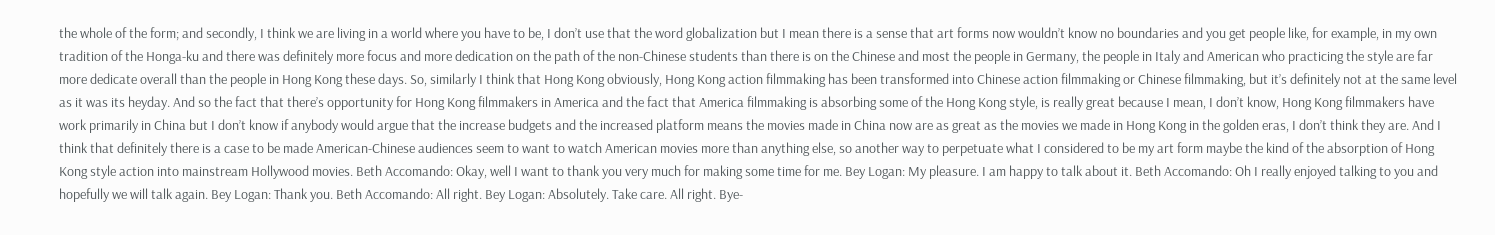the whole of the form; and secondly, I think we are living in a world where you have to be, I don’t use that the word globalization but I mean there is a sense that art forms now wouldn’t know no boundaries and you get people like, for example, in my own tradition of the Honga-ku and there was definitely more focus and more dedication on the path of the non-Chinese students than there is on the Chinese and most the people in Germany, the people in Italy and American who practicing the style are far more dedicate overall than the people in Hong Kong these days. So, similarly I think that Hong Kong obviously, Hong Kong action filmmaking has been transformed into Chinese action filmmaking or Chinese filmmaking, but it’s definitely not at the same level as it was its heyday. And so the fact that there’s opportunity for Hong Kong filmmakers in America and the fact that America filmmaking is absorbing some of the Hong Kong style, is really great because I mean, I don’t know, Hong Kong filmmakers have work primarily in China but I don’t know if anybody would argue that the increase budgets and the increased platform means the movies made in China now are as great as the movies we made in Hong Kong in the golden eras, I don’t think they are. And I think that definitely there is a case to be made American-Chinese audiences seem to want to watch American movies more than anything else, so another way to perpetuate what I considered to be my art form maybe the kind of the absorption of Hong Kong style action into mainstream Hollywood movies. Beth Accomando: Okay, well I want to thank you very much for making some time for me. Bey Logan: My pleasure. I am happy to talk about it. Beth Accomando: Oh I really enjoyed talking to you and hopefully we will talk again. Bey Logan: Thank you. Beth Accomando: All right. Bey Logan: Absolutely. Take care. All right. Bye-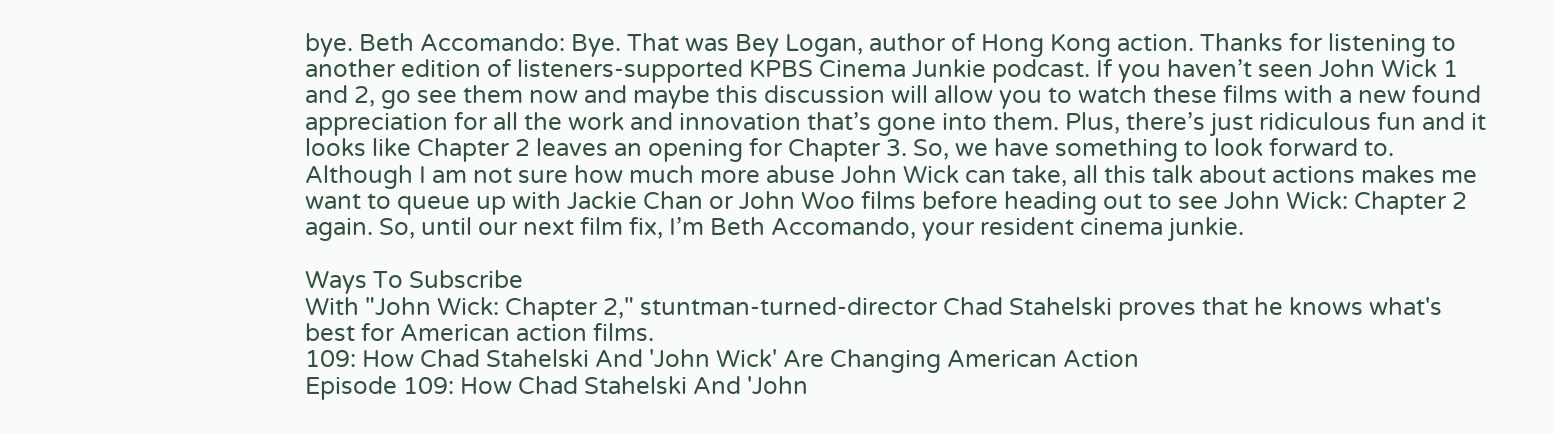bye. Beth Accomando: Bye. That was Bey Logan, author of Hong Kong action. Thanks for listening to another edition of listeners-supported KPBS Cinema Junkie podcast. If you haven’t seen John Wick 1 and 2, go see them now and maybe this discussion will allow you to watch these films with a new found appreciation for all the work and innovation that’s gone into them. Plus, there’s just ridiculous fun and it looks like Chapter 2 leaves an opening for Chapter 3. So, we have something to look forward to. Although I am not sure how much more abuse John Wick can take, all this talk about actions makes me want to queue up with Jackie Chan or John Woo films before heading out to see John Wick: Chapter 2 again. So, until our next film fix, I’m Beth Accomando, your resident cinema junkie.

Ways To Subscribe
With "John Wick: Chapter 2," stuntman-turned-director Chad Stahelski proves that he knows what's best for American action films.
109: How Chad Stahelski And 'John Wick' Are Changing American Action
Episode 109: How Chad Stahelski And 'John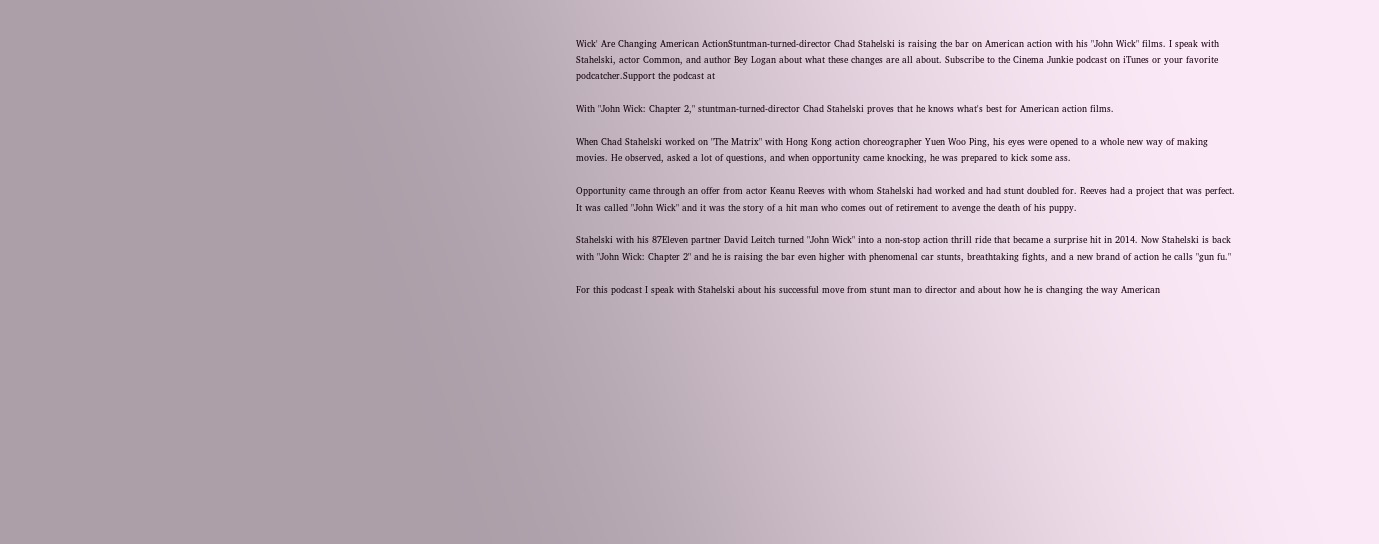Wick' Are Changing American ActionStuntman-turned-director Chad Stahelski is raising the bar on American action with his "John Wick" films. I speak with Stahelski, actor Common, and author Bey Logan about what these changes are all about. Subscribe to the Cinema Junkie podcast on iTunes or your favorite podcatcher.Support the podcast at

With "John Wick: Chapter 2," stuntman-turned-director Chad Stahelski proves that he knows what's best for American action films.

When Chad Stahelski worked on "The Matrix" with Hong Kong action choreographer Yuen Woo Ping, his eyes were opened to a whole new way of making movies. He observed, asked a lot of questions, and when opportunity came knocking, he was prepared to kick some ass.

Opportunity came through an offer from actor Keanu Reeves with whom Stahelski had worked and had stunt doubled for. Reeves had a project that was perfect. It was called "John Wick" and it was the story of a hit man who comes out of retirement to avenge the death of his puppy.

Stahelski with his 87Eleven partner David Leitch turned "John Wick" into a non-stop action thrill ride that became a surprise hit in 2014. Now Stahelski is back with "John Wick: Chapter 2" and he is raising the bar even higher with phenomenal car stunts, breathtaking fights, and a new brand of action he calls "gun fu."

For this podcast I speak with Stahelski about his successful move from stunt man to director and about how he is changing the way American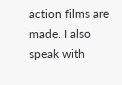action films are made. I also speak with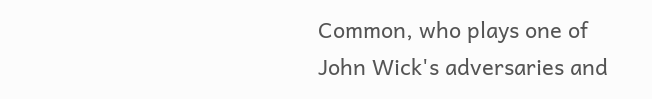Common, who plays one of John Wick's adversaries and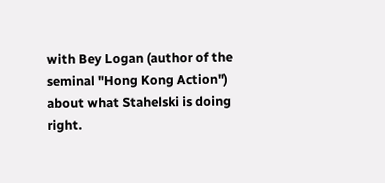with Bey Logan (author of the seminal "Hong Kong Action") about what Stahelski is doing right.